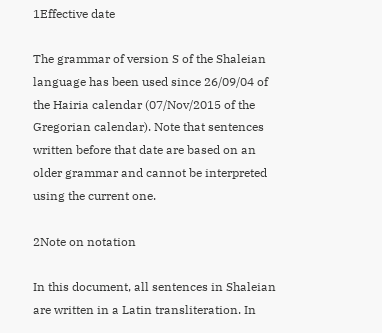1Effective date

The grammar of version S of the Shaleian language has been used since 26/09/04 of the Hairia calendar (07/Nov/2015 of the Gregorian calendar). Note that sentences written before that date are based on an older grammar and cannot be interpreted using the current one.

2Note on notation

In this document, all sentences in Shaleian are written in a Latin transliteration. In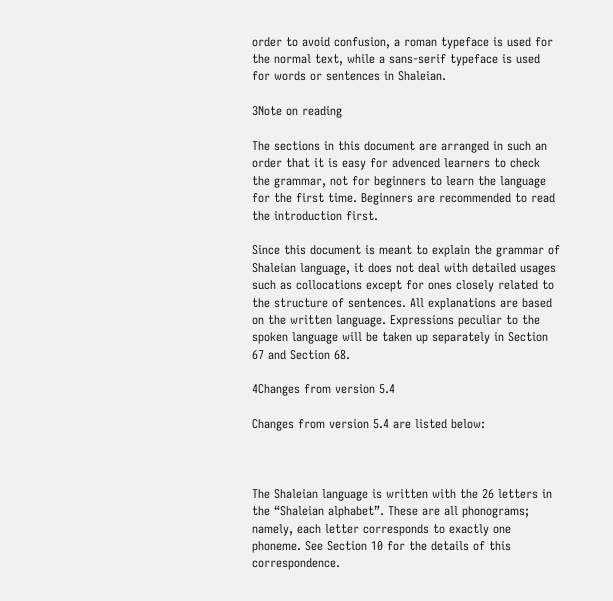order to avoid confusion, a roman typeface is used for the normal text, while a sans-serif typeface is used for words or sentences in Shaleian.

3Note on reading

The sections in this document are arranged in such an order that it is easy for advenced learners to check the grammar, not for beginners to learn the language for the first time. Beginners are recommended to read the introduction first.

Since this document is meant to explain the grammar of Shaleian language, it does not deal with detailed usages such as collocations except for ones closely related to the structure of sentences. All explanations are based on the written language. Expressions peculiar to the spoken language will be taken up separately in Section 67 and Section 68.

4Changes from version 5.4

Changes from version 5.4 are listed below:



The Shaleian language is written with the 26 letters in the “Shaleian alphabet”. These are all phonograms; namely, each letter corresponds to exactly one phoneme. See Section 10 for the details of this correspondence.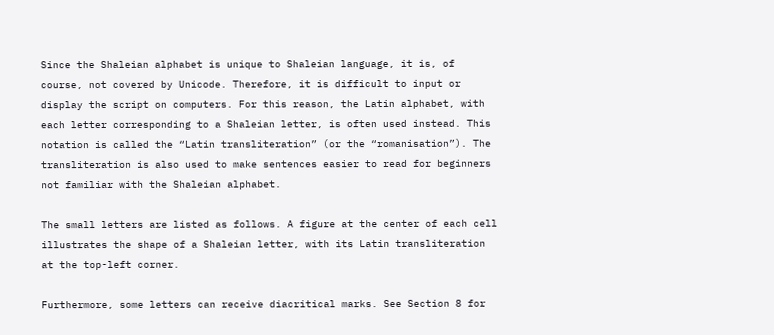Since the Shaleian alphabet is unique to Shaleian language, it is, of course, not covered by Unicode. Therefore, it is difficult to input or display the script on computers. For this reason, the Latin alphabet, with each letter corresponding to a Shaleian letter, is often used instead. This notation is called the “Latin transliteration” (or the “romanisation”). The transliteration is also used to make sentences easier to read for beginners not familiar with the Shaleian alphabet.

The small letters are listed as follows. A figure at the center of each cell illustrates the shape of a Shaleian letter, with its Latin transliteration at the top-left corner.

Furthermore, some letters can receive diacritical marks. See Section 8 for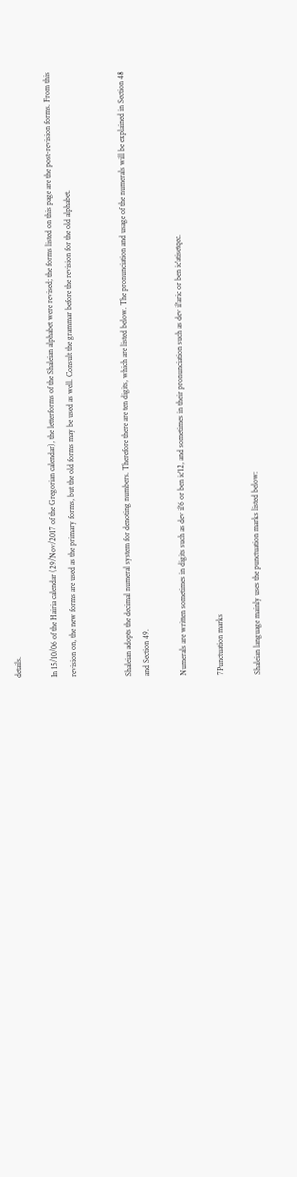details.

In 15/10/06 of the Hairia calendar (29/Nov/2017 of the Gregorian calendar), the letterforms of the Shaleian alphabet were revised; the forms listed on this page are the post-revision forms. From this revision on, the new forms are used as the primary forms, but the old forms may be used as well. Consult the grammar before the revision for the old alphabet.


Shaleian adopts the decimal numeral system for denoting numbers. Therefore there are ten digits, which are listed below. The pronunciation and usage of the numerals will be explained in Section 48 and Section 49.

Numerals are written sometimes in digits such as dev il'6 or ben ic'12, and sometimes in their pronunciation such as dev il'aric or ben ic'atisetqec.

7Punctuation marks

Shaleian language mainly uses the punctuation marks listed below: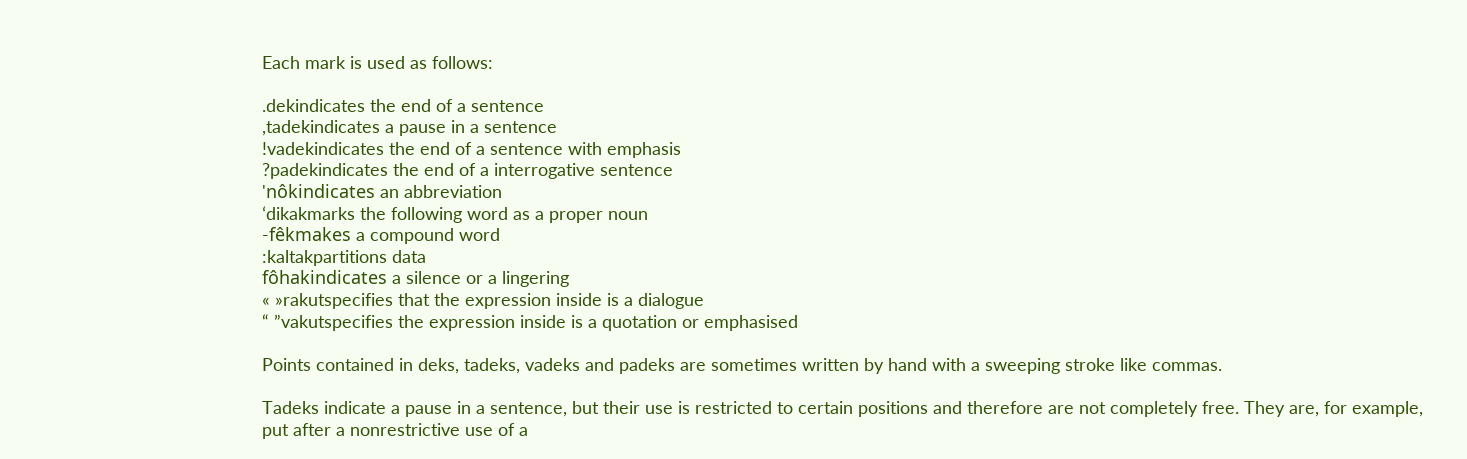Each mark is used as follows:

.dekindicates the end of a sentence
,tadekindicates a pause in a sentence
!vadekindicates the end of a sentence with emphasis
?padekindicates the end of a interrogative sentence
'nôkindicates an abbreviation
ʻdikakmarks the following word as a proper noun
-fêkmakes a compound word
:kaltakpartitions data
fôhakindicates a silence or a lingering
« »rakutspecifies that the expression inside is a dialogue
“ ”vakutspecifies the expression inside is a quotation or emphasised

Points contained in deks, tadeks, vadeks and padeks are sometimes written by hand with a sweeping stroke like commas.

Tadeks indicate a pause in a sentence, but their use is restricted to certain positions and therefore are not completely free. They are, for example, put after a nonrestrictive use of a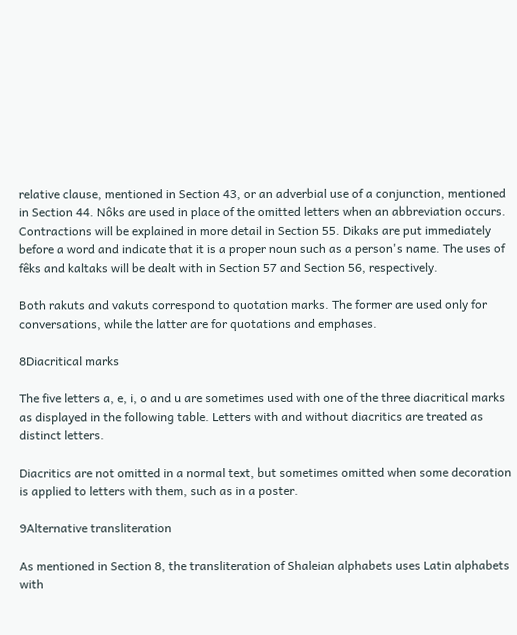relative clause, mentioned in Section 43, or an adverbial use of a conjunction, mentioned in Section 44. Nôks are used in place of the omitted letters when an abbreviation occurs. Contractions will be explained in more detail in Section 55. Dikaks are put immediately before a word and indicate that it is a proper noun such as a person's name. The uses of fêks and kaltaks will be dealt with in Section 57 and Section 56, respectively.

Both rakuts and vakuts correspond to quotation marks. The former are used only for conversations, while the latter are for quotations and emphases.

8Diacritical marks

The five letters a, e, i, o and u are sometimes used with one of the three diacritical marks as displayed in the following table. Letters with and without diacritics are treated as distinct letters.

Diacritics are not omitted in a normal text, but sometimes omitted when some decoration is applied to letters with them, such as in a poster.

9Alternative transliteration

As mentioned in Section 8, the transliteration of Shaleian alphabets uses Latin alphabets with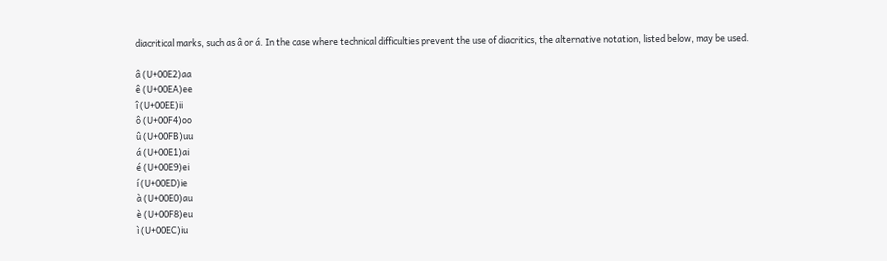diacritical marks, such as â or á. In the case where technical difficulties prevent the use of diacritics, the alternative notation, listed below, may be used.

â (U+00E2)aa
ê (U+00EA)ee
î (U+00EE)ii
ô (U+00F4)oo
û (U+00FB)uu
á (U+00E1)ai
é (U+00E9)ei
í (U+00ED)ie
à (U+00E0)au
è (U+00F8)eu
ì (U+00EC)iu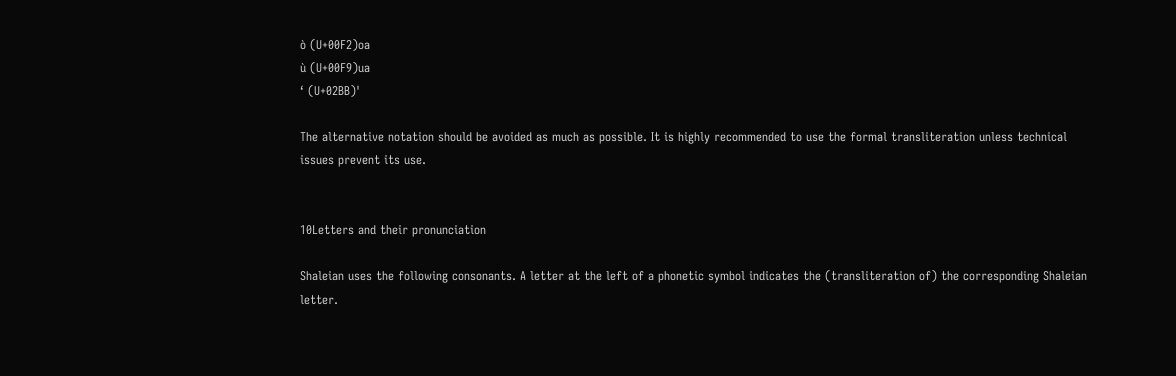ò (U+00F2)oa
ù (U+00F9)ua
ʻ (U+02BB)'

The alternative notation should be avoided as much as possible. It is highly recommended to use the formal transliteration unless technical issues prevent its use.


10Letters and their pronunciation

Shaleian uses the following consonants. A letter at the left of a phonetic symbol indicates the (transliteration of) the corresponding Shaleian letter.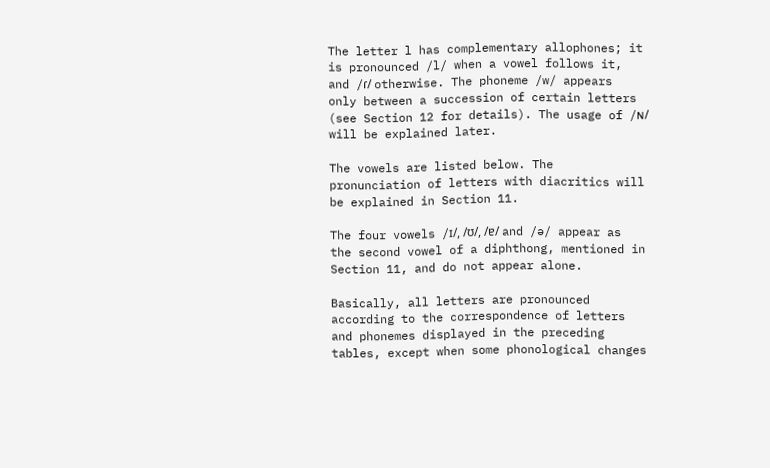The letter l has complementary allophones; it is pronounced /l/ when a vowel follows it, and /ɾ/ otherwise. The phoneme /w/ appears only between a succession of certain letters (see Section 12 for details). The usage of /ɴ/ will be explained later.

The vowels are listed below. The pronunciation of letters with diacritics will be explained in Section 11.

The four vowels /ɪ/, /ʊ/, /ɐ/ and /ə/ appear as the second vowel of a diphthong, mentioned in Section 11, and do not appear alone.

Basically, all letters are pronounced according to the correspondence of letters and phonemes displayed in the preceding tables, except when some phonological changes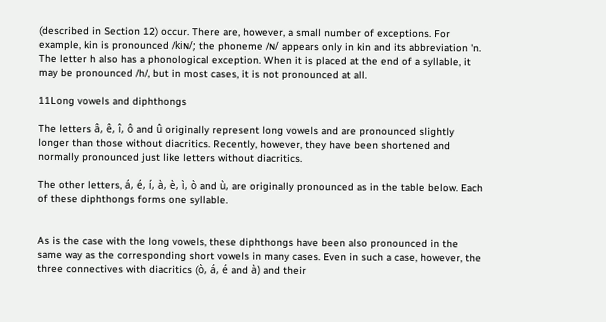(described in Section 12) occur. There are, however, a small number of exceptions. For example, kin is pronounced /kiɴ/; the phoneme /ɴ/ appears only in kin and its abbreviation 'n. The letter h also has a phonological exception. When it is placed at the end of a syllable, it may be pronounced /h/, but in most cases, it is not pronounced at all.

11Long vowels and diphthongs

The letters â, ê, î, ô and û originally represent long vowels and are pronounced slightly longer than those without diacritics. Recently, however, they have been shortened and normally pronounced just like letters without diacritics.

The other letters, á, é, í, à, è, ì, ò and ù, are originally pronounced as in the table below. Each of these diphthongs forms one syllable.


As is the case with the long vowels, these diphthongs have been also pronounced in the same way as the corresponding short vowels in many cases. Even in such a case, however, the three connectives with diacritics (ò, á, é and à) and their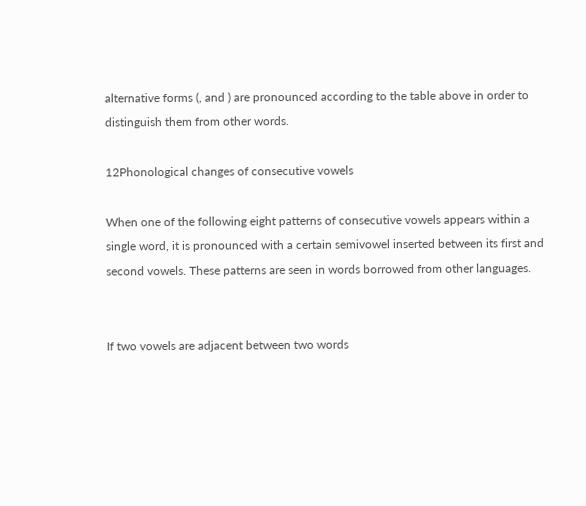alternative forms (, and ) are pronounced according to the table above in order to distinguish them from other words.

12Phonological changes of consecutive vowels

When one of the following eight patterns of consecutive vowels appears within a single word, it is pronounced with a certain semivowel inserted between its first and second vowels. These patterns are seen in words borrowed from other languages.


If two vowels are adjacent between two words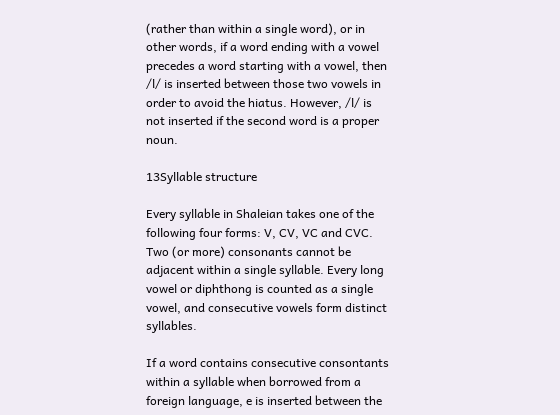(rather than within a single word), or in other words, if a word ending with a vowel precedes a word starting with a vowel, then /l/ is inserted between those two vowels in order to avoid the hiatus. However, /l/ is not inserted if the second word is a proper noun.

13Syllable structure

Every syllable in Shaleian takes one of the following four forms: V, CV, VC and CVC. Two (or more) consonants cannot be adjacent within a single syllable. Every long vowel or diphthong is counted as a single vowel, and consecutive vowels form distinct syllables.

If a word contains consecutive consontants within a syllable when borrowed from a foreign language, e is inserted between the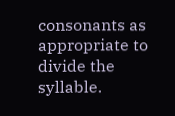consonants as appropriate to divide the syllable.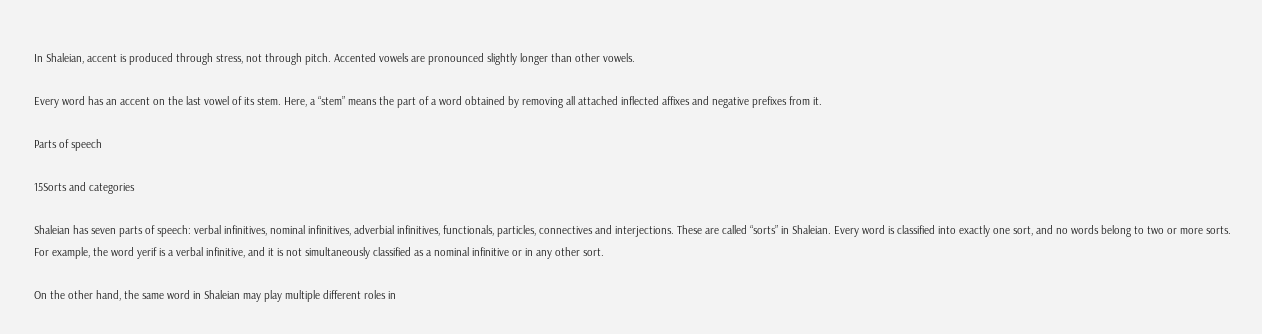In Shaleian, accent is produced through stress, not through pitch. Accented vowels are pronounced slightly longer than other vowels.

Every word has an accent on the last vowel of its stem. Here, a “stem” means the part of a word obtained by removing all attached inflected affixes and negative prefixes from it.

Parts of speech

15Sorts and categories

Shaleian has seven parts of speech: verbal infinitives, nominal infinitives, adverbial infinitives, functionals, particles, connectives and interjections. These are called “sorts” in Shaleian. Every word is classified into exactly one sort, and no words belong to two or more sorts. For example, the word yerif is a verbal infinitive, and it is not simultaneously classified as a nominal infinitive or in any other sort.

On the other hand, the same word in Shaleian may play multiple different roles in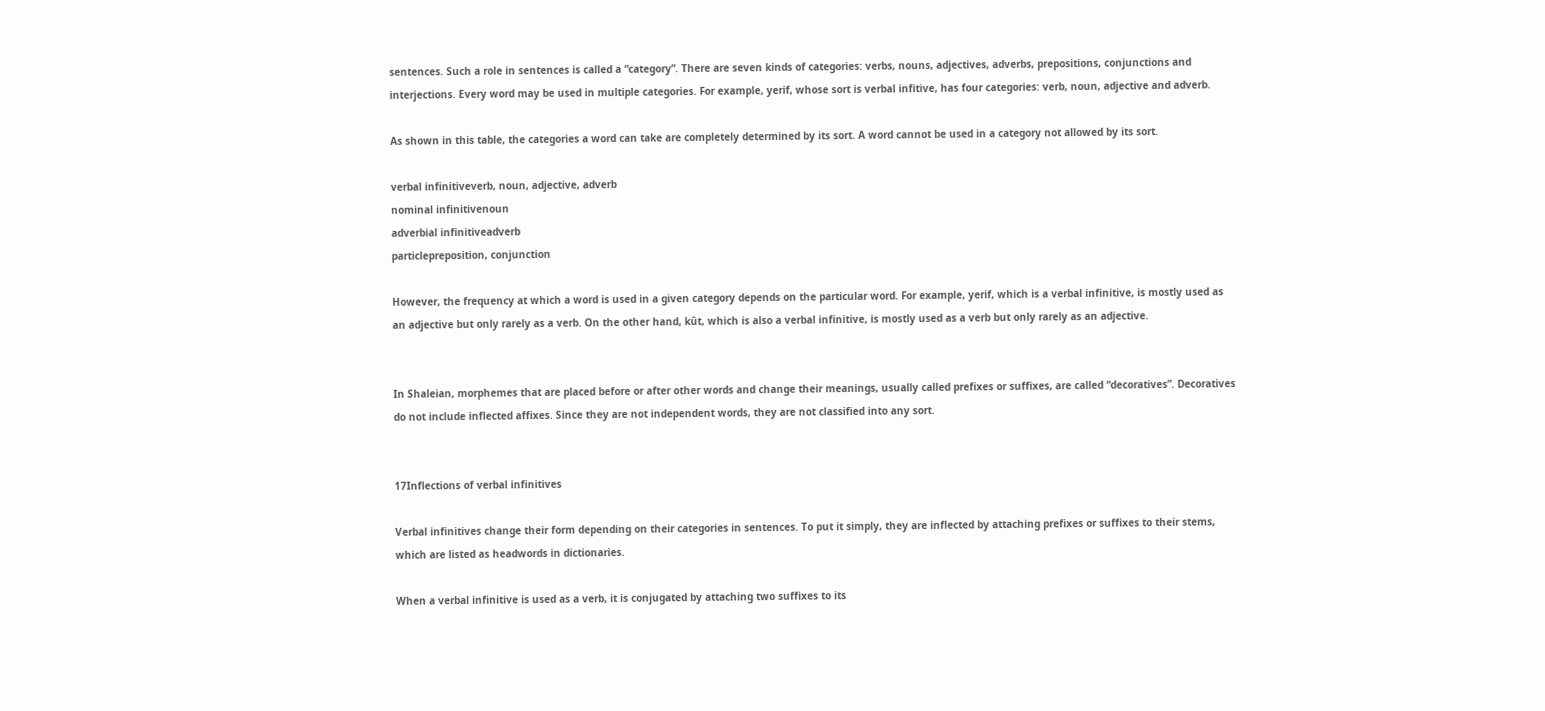sentences. Such a role in sentences is called a “category”. There are seven kinds of categories: verbs, nouns, adjectives, adverbs, prepositions, conjunctions and interjections. Every word may be used in multiple categories. For example, yerif, whose sort is verbal infitive, has four categories: verb, noun, adjective and adverb.

As shown in this table, the categories a word can take are completely determined by its sort. A word cannot be used in a category not allowed by its sort.

verbal infinitiveverb, noun, adjective, adverb
nominal infinitivenoun
adverbial infinitiveadverb
particlepreposition, conjunction

However, the frequency at which a word is used in a given category depends on the particular word. For example, yerif, which is a verbal infinitive, is mostly used as an adjective but only rarely as a verb. On the other hand, kût, which is also a verbal infinitive, is mostly used as a verb but only rarely as an adjective.


In Shaleian, morphemes that are placed before or after other words and change their meanings, usually called prefixes or suffixes, are called “decoratives”. Decoratives do not include inflected affixes. Since they are not independent words, they are not classified into any sort.


17Inflections of verbal infinitives

Verbal infinitives change their form depending on their categories in sentences. To put it simply, they are inflected by attaching prefixes or suffixes to their stems, which are listed as headwords in dictionaries.

When a verbal infinitive is used as a verb, it is conjugated by attaching two suffixes to its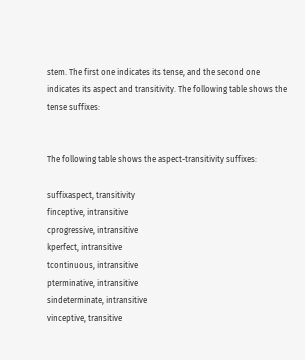stem. The first one indicates its tense, and the second one indicates its aspect and transitivity. The following table shows the tense suffixes:


The following table shows the aspect-transitivity suffixes:

suffixaspect, transitivity
finceptive, intransitive
cprogressive, intransitive
kperfect, intransitive
tcontinuous, intransitive
pterminative, intransitive
sindeterminate, intransitive
vinceptive, transitive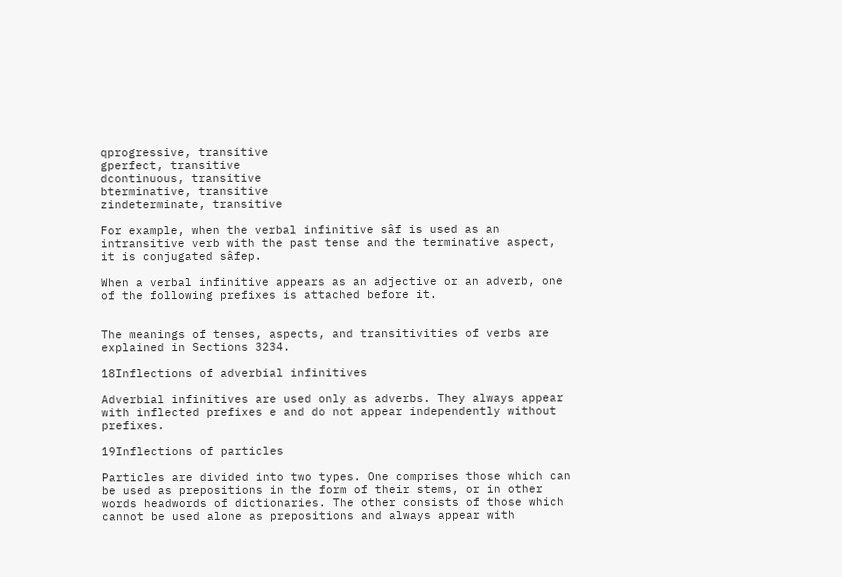qprogressive, transitive
gperfect, transitive
dcontinuous, transitive
bterminative, transitive
zindeterminate, transitive

For example, when the verbal infinitive sâf is used as an intransitive verb with the past tense and the terminative aspect, it is conjugated sâfep.

When a verbal infinitive appears as an adjective or an adverb, one of the following prefixes is attached before it.


The meanings of tenses, aspects, and transitivities of verbs are explained in Sections 3234.

18Inflections of adverbial infinitives

Adverbial infinitives are used only as adverbs. They always appear with inflected prefixes e and do not appear independently without prefixes.

19Inflections of particles

Particles are divided into two types. One comprises those which can be used as prepositions in the form of their stems, or in other words headwords of dictionaries. The other consists of those which cannot be used alone as prepositions and always appear with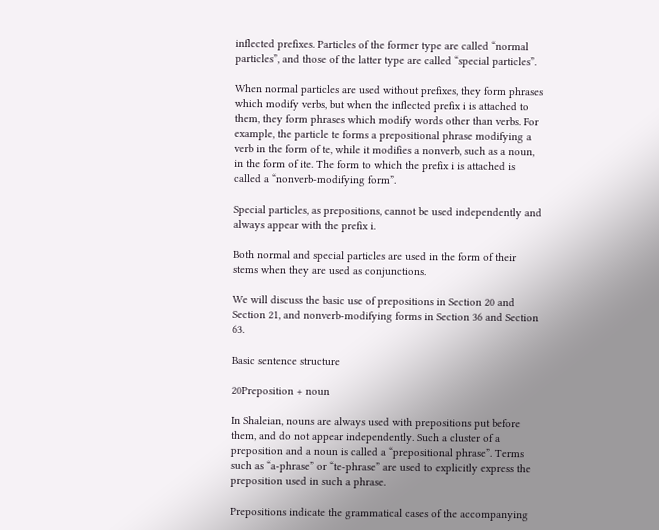inflected prefixes. Particles of the former type are called “normal particles”, and those of the latter type are called “special particles”.

When normal particles are used without prefixes, they form phrases which modify verbs, but when the inflected prefix i is attached to them, they form phrases which modify words other than verbs. For example, the particle te forms a prepositional phrase modifying a verb in the form of te, while it modifies a nonverb, such as a noun, in the form of ite. The form to which the prefix i is attached is called a “nonverb-modifying form”.

Special particles, as prepositions, cannot be used independently and always appear with the prefix i.

Both normal and special particles are used in the form of their stems when they are used as conjunctions.

We will discuss the basic use of prepositions in Section 20 and Section 21, and nonverb-modifying forms in Section 36 and Section 63.

Basic sentence structure

20Preposition + noun

In Shaleian, nouns are always used with prepositions put before them, and do not appear independently. Such a cluster of a preposition and a noun is called a “prepositional phrase”. Terms such as “a-phrase” or “te-phrase” are used to explicitly express the preposition used in such a phrase.

Prepositions indicate the grammatical cases of the accompanying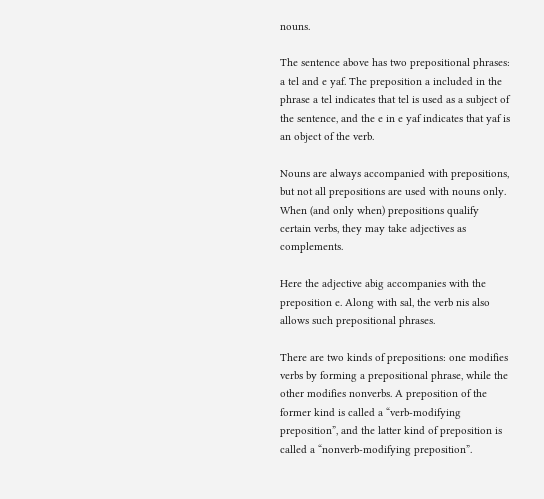nouns.

The sentence above has two prepositional phrases: a tel and e yaf. The preposition a included in the phrase a tel indicates that tel is used as a subject of the sentence, and the e in e yaf indicates that yaf is an object of the verb.

Nouns are always accompanied with prepositions, but not all prepositions are used with nouns only. When (and only when) prepositions qualify certain verbs, they may take adjectives as complements.

Here the adjective abig accompanies with the preposition e. Along with sal, the verb nis also allows such prepositional phrases.

There are two kinds of prepositions: one modifies verbs by forming a prepositional phrase, while the other modifies nonverbs. A preposition of the former kind is called a “verb-modifying preposition”, and the latter kind of preposition is called a “nonverb-modifying preposition”.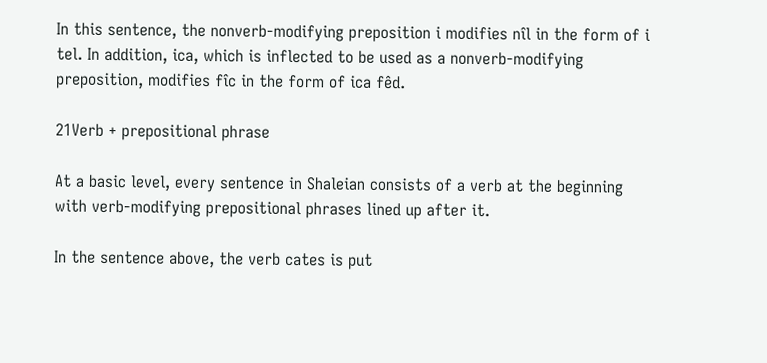In this sentence, the nonverb-modifying preposition i modifies nîl in the form of i tel. In addition, ica, which is inflected to be used as a nonverb-modifying preposition, modifies fîc in the form of ica fêd.

21Verb + prepositional phrase

At a basic level, every sentence in Shaleian consists of a verb at the beginning with verb-modifying prepositional phrases lined up after it.

In the sentence above, the verb cates is put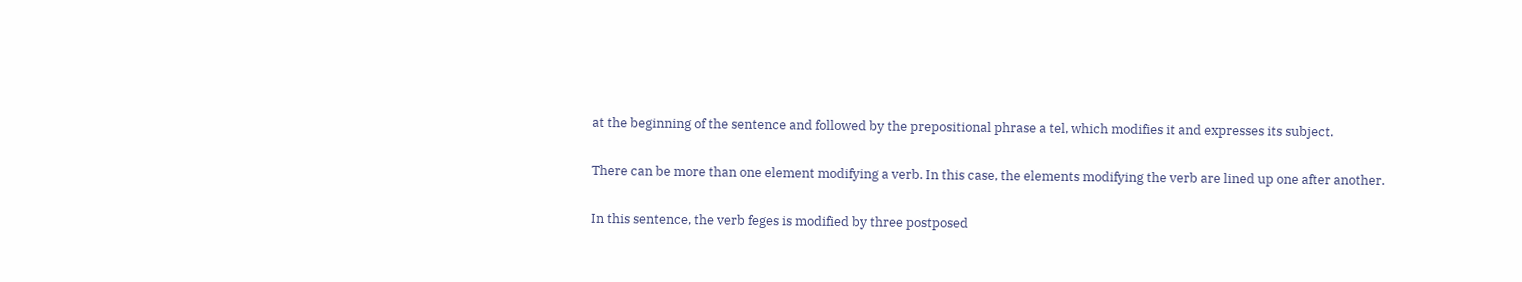at the beginning of the sentence and followed by the prepositional phrase a tel, which modifies it and expresses its subject.

There can be more than one element modifying a verb. In this case, the elements modifying the verb are lined up one after another.

In this sentence, the verb feges is modified by three postposed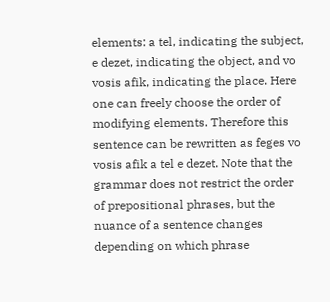elements: a tel, indicating the subject, e dezet, indicating the object, and vo vosis afik, indicating the place. Here one can freely choose the order of modifying elements. Therefore this sentence can be rewritten as feges vo vosis afik a tel e dezet. Note that the grammar does not restrict the order of prepositional phrases, but the nuance of a sentence changes depending on which phrase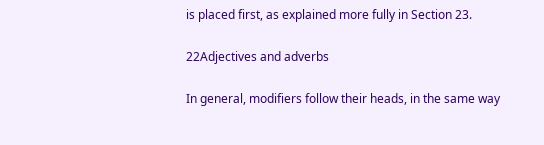is placed first, as explained more fully in Section 23.

22Adjectives and adverbs

In general, modifiers follow their heads, in the same way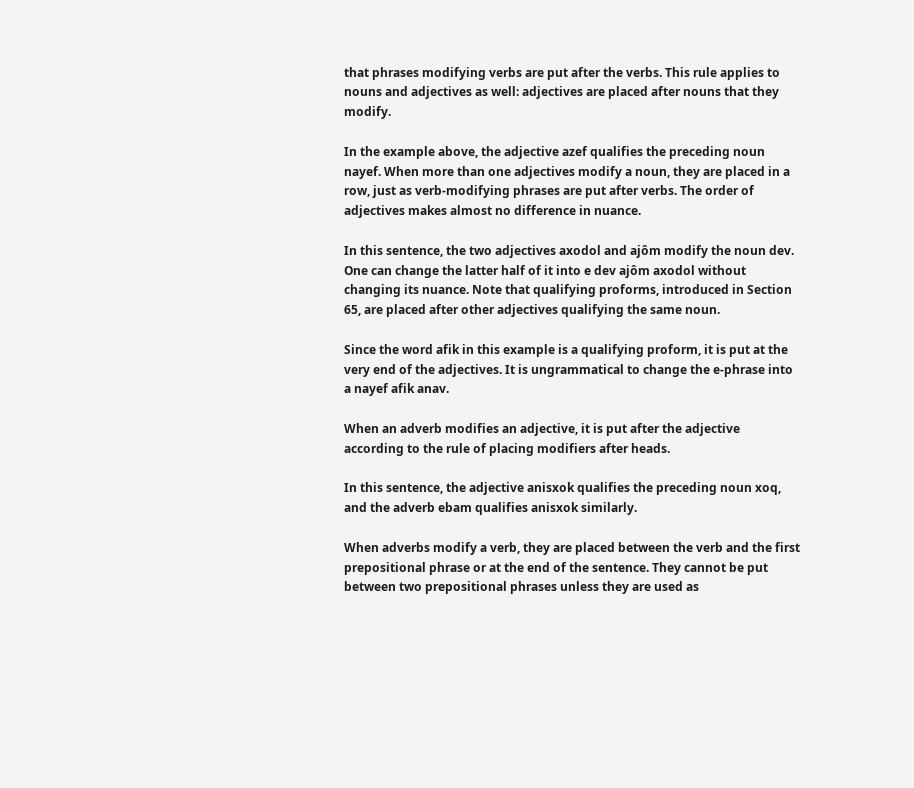that phrases modifying verbs are put after the verbs. This rule applies to nouns and adjectives as well: adjectives are placed after nouns that they modify.

In the example above, the adjective azef qualifies the preceding noun nayef. When more than one adjectives modify a noun, they are placed in a row, just as verb-modifying phrases are put after verbs. The order of adjectives makes almost no difference in nuance.

In this sentence, the two adjectives axodol and ajôm modify the noun dev. One can change the latter half of it into e dev ajôm axodol without changing its nuance. Note that qualifying proforms, introduced in Section 65, are placed after other adjectives qualifying the same noun.

Since the word afik in this example is a qualifying proform, it is put at the very end of the adjectives. It is ungrammatical to change the e-phrase into a nayef afik anav.

When an adverb modifies an adjective, it is put after the adjective according to the rule of placing modifiers after heads.

In this sentence, the adjective anisxok qualifies the preceding noun xoq, and the adverb ebam qualifies anisxok similarly.

When adverbs modify a verb, they are placed between the verb and the first prepositional phrase or at the end of the sentence. They cannot be put between two prepositional phrases unless they are used as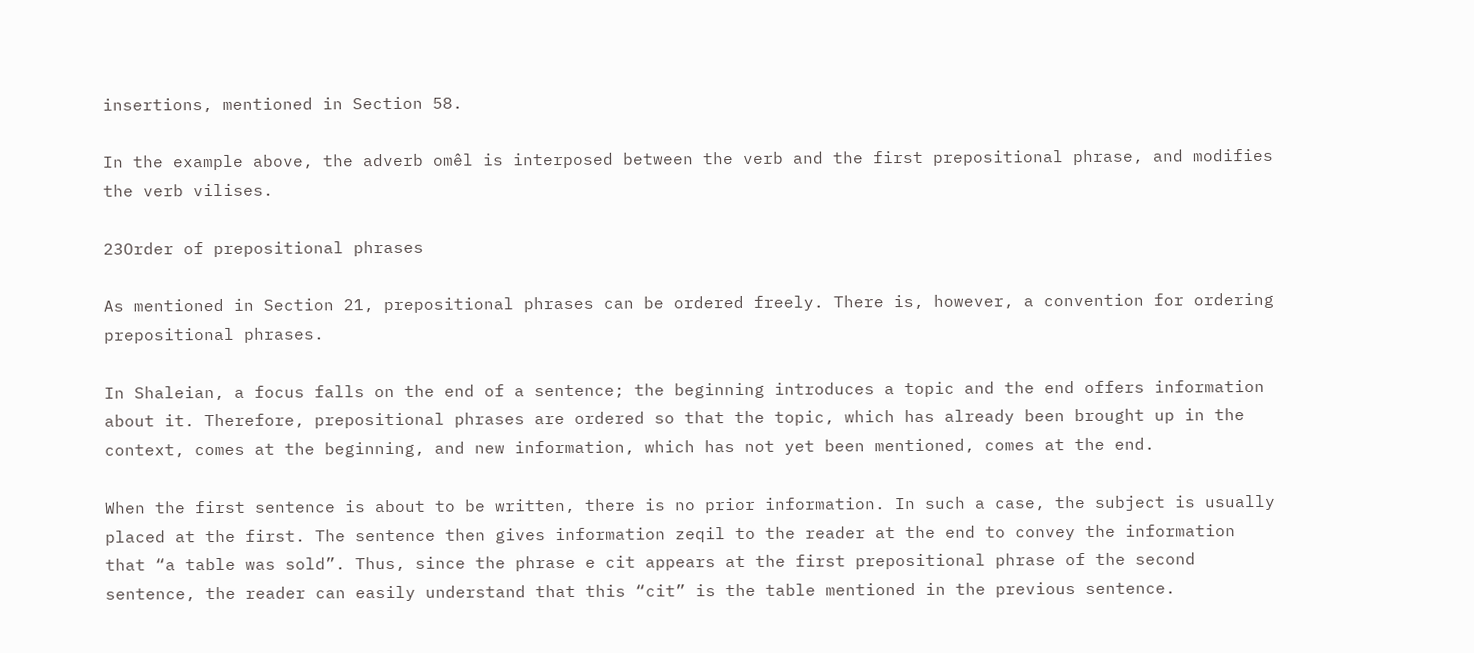insertions, mentioned in Section 58.

In the example above, the adverb omêl is interposed between the verb and the first prepositional phrase, and modifies the verb vilises.

23Order of prepositional phrases

As mentioned in Section 21, prepositional phrases can be ordered freely. There is, however, a convention for ordering prepositional phrases.

In Shaleian, a focus falls on the end of a sentence; the beginning introduces a topic and the end offers information about it. Therefore, prepositional phrases are ordered so that the topic, which has already been brought up in the context, comes at the beginning, and new information, which has not yet been mentioned, comes at the end.

When the first sentence is about to be written, there is no prior information. In such a case, the subject is usually placed at the first. The sentence then gives information zeqil to the reader at the end to convey the information that “a table was sold”. Thus, since the phrase e cit appears at the first prepositional phrase of the second sentence, the reader can easily understand that this “cit” is the table mentioned in the previous sentence.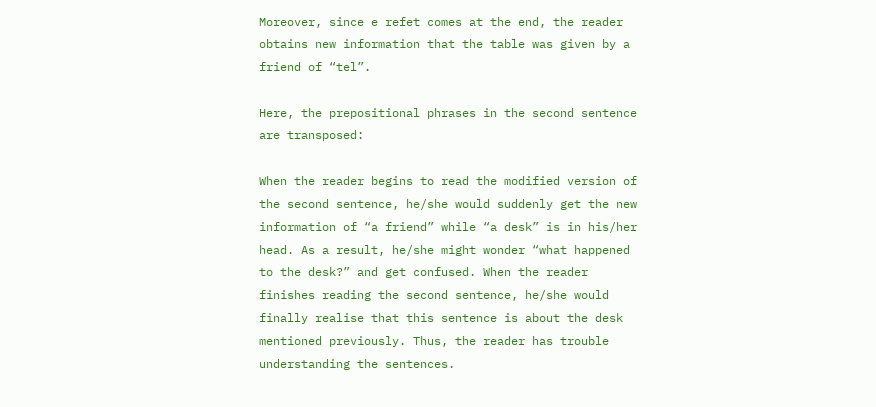Moreover, since e refet comes at the end, the reader obtains new information that the table was given by a friend of “tel”.

Here, the prepositional phrases in the second sentence are transposed:

When the reader begins to read the modified version of the second sentence, he/she would suddenly get the new information of “a friend” while “a desk” is in his/her head. As a result, he/she might wonder “what happened to the desk?” and get confused. When the reader finishes reading the second sentence, he/she would finally realise that this sentence is about the desk mentioned previously. Thus, the reader has trouble understanding the sentences.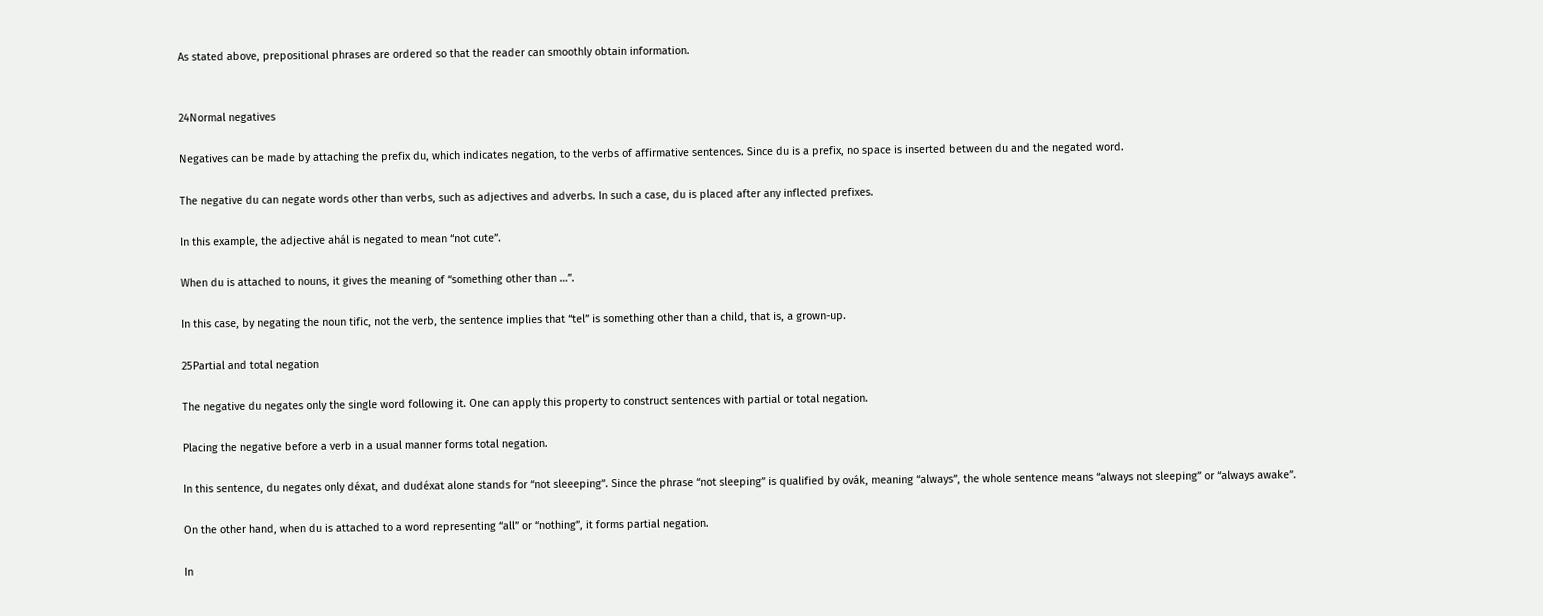As stated above, prepositional phrases are ordered so that the reader can smoothly obtain information.


24Normal negatives

Negatives can be made by attaching the prefix du, which indicates negation, to the verbs of affirmative sentences. Since du is a prefix, no space is inserted between du and the negated word.

The negative du can negate words other than verbs, such as adjectives and adverbs. In such a case, du is placed after any inflected prefixes.

In this example, the adjective ahál is negated to mean “not cute”.

When du is attached to nouns, it gives the meaning of “something other than …”.

In this case, by negating the noun tific, not the verb, the sentence implies that “tel” is something other than a child, that is, a grown-up.

25Partial and total negation

The negative du negates only the single word following it. One can apply this property to construct sentences with partial or total negation.

Placing the negative before a verb in a usual manner forms total negation.

In this sentence, du negates only déxat, and dudéxat alone stands for “not sleeeping”. Since the phrase “not sleeping” is qualified by ovák, meaning “always”, the whole sentence means “always not sleeping” or “always awake”.

On the other hand, when du is attached to a word representing “all” or “nothing”, it forms partial negation.

In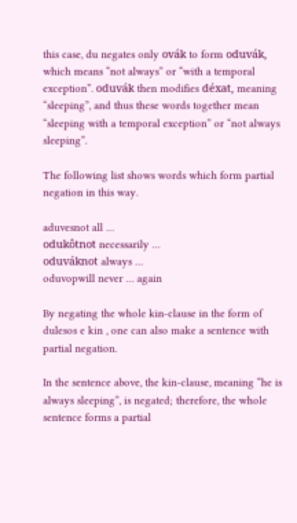this case, du negates only ovák to form oduvák, which means “not always” or “with a temporal exception”. oduvák then modifies déxat, meaning “sleeping”, and thus these words together mean “sleeping with a temporal exception” or “not always sleeping”.

The following list shows words which form partial negation in this way.

aduvesnot all …
odukôtnot necessarily …
oduváknot always …
oduvopwill never … again

By negating the whole kin-clause in the form of dulesos e kin , one can also make a sentence with partial negation.

In the sentence above, the kin-clause, meaning “he is always sleeping”, is negated; therefore, the whole sentence forms a partial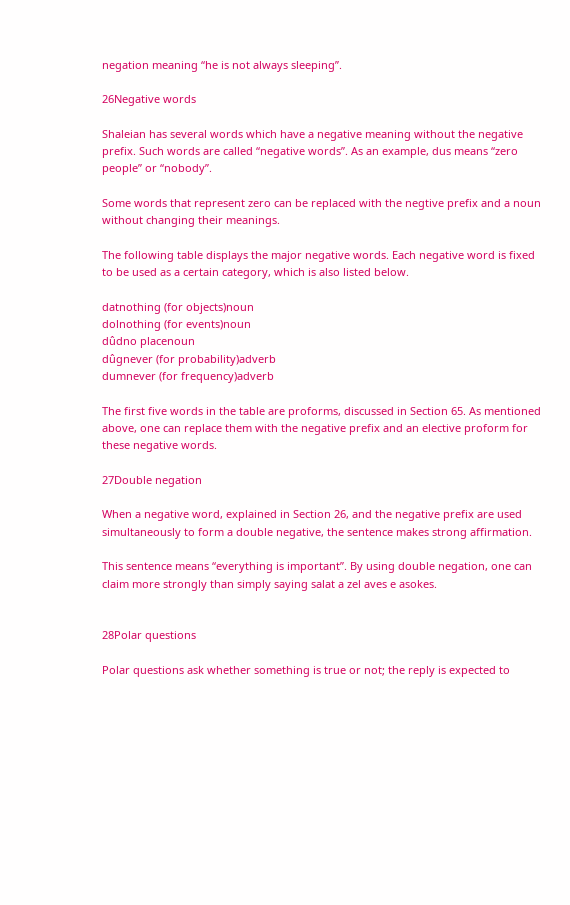negation meaning “he is not always sleeping”.

26Negative words

Shaleian has several words which have a negative meaning without the negative prefix. Such words are called “negative words”. As an example, dus means “zero people” or “nobody”.

Some words that represent zero can be replaced with the negtive prefix and a noun without changing their meanings.

The following table displays the major negative words. Each negative word is fixed to be used as a certain category, which is also listed below.

datnothing (for objects)noun
dolnothing (for events)noun
dûdno placenoun
dûgnever (for probability)adverb
dumnever (for frequency)adverb

The first five words in the table are proforms, discussed in Section 65. As mentioned above, one can replace them with the negative prefix and an elective proform for these negative words.

27Double negation

When a negative word, explained in Section 26, and the negative prefix are used simultaneously to form a double negative, the sentence makes strong affirmation.

This sentence means “everything is important”. By using double negation, one can claim more strongly than simply saying salat a zel aves e asokes.


28Polar questions

Polar questions ask whether something is true or not; the reply is expected to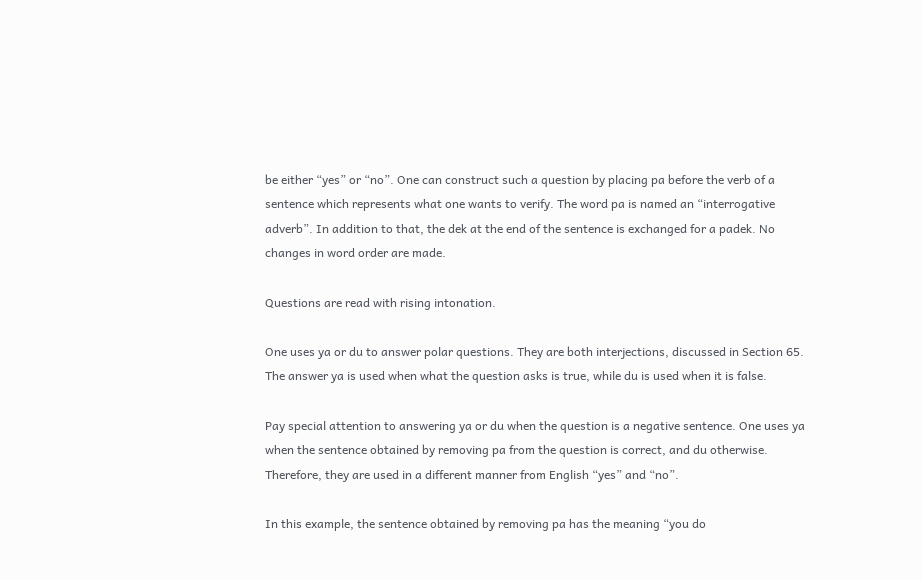be either “yes” or “no”. One can construct such a question by placing pa before the verb of a sentence which represents what one wants to verify. The word pa is named an “interrogative adverb”. In addition to that, the dek at the end of the sentence is exchanged for a padek. No changes in word order are made.

Questions are read with rising intonation.

One uses ya or du to answer polar questions. They are both interjections, discussed in Section 65. The answer ya is used when what the question asks is true, while du is used when it is false.

Pay special attention to answering ya or du when the question is a negative sentence. One uses ya when the sentence obtained by removing pa from the question is correct, and du otherwise. Therefore, they are used in a different manner from English “yes” and “no”.

In this example, the sentence obtained by removing pa has the meaning “you do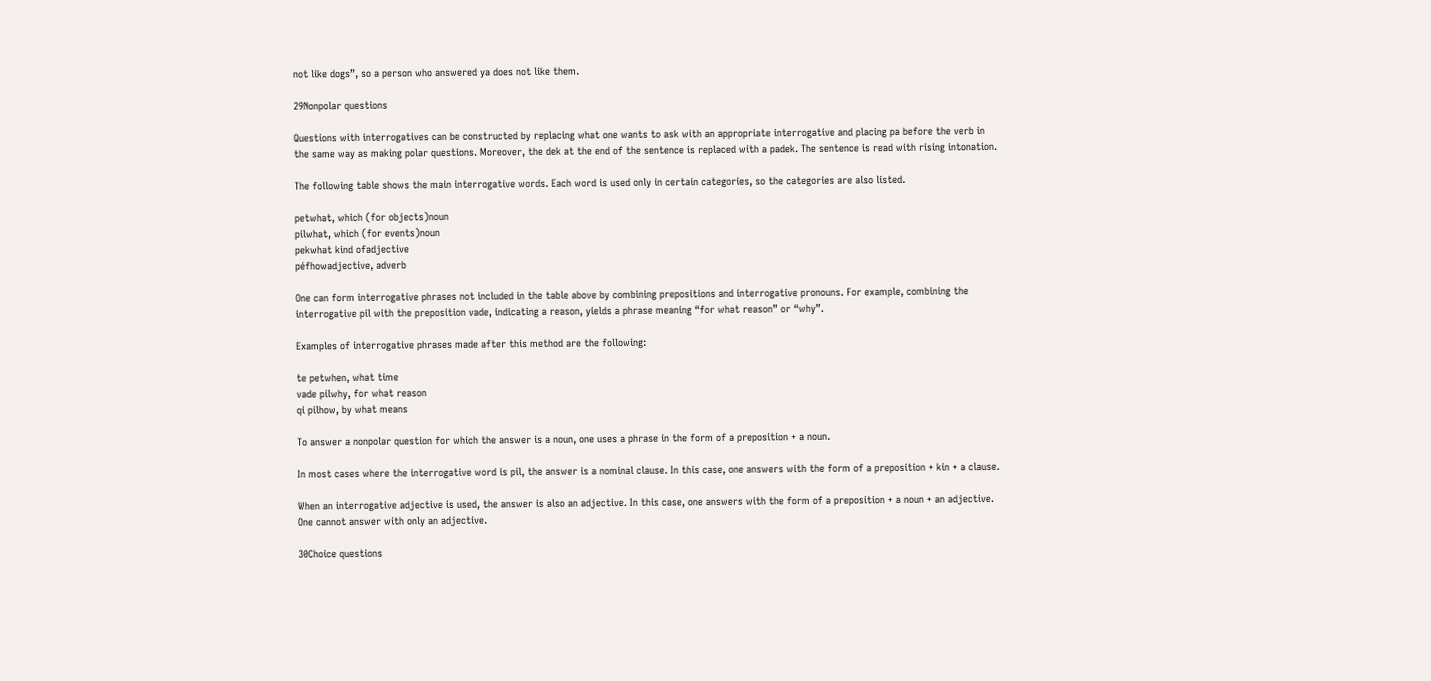not like dogs”, so a person who answered ya does not like them.

29Nonpolar questions

Questions with interrogatives can be constructed by replacing what one wants to ask with an appropriate interrogative and placing pa before the verb in the same way as making polar questions. Moreover, the dek at the end of the sentence is replaced with a padek. The sentence is read with rising intonation.

The following table shows the main interrogative words. Each word is used only in certain categories, so the categories are also listed.

petwhat, which (for objects)noun
pilwhat, which (for events)noun
pekwhat kind ofadjective
péfhowadjective, adverb

One can form interrogative phrases not included in the table above by combining prepositions and interrogative pronouns. For example, combining the interrogative pil with the preposition vade, indicating a reason, yields a phrase meaning “for what reason” or “why”.

Examples of interrogative phrases made after this method are the following:

te petwhen, what time
vade pilwhy, for what reason
qi pilhow, by what means

To answer a nonpolar question for which the answer is a noun, one uses a phrase in the form of a preposition + a noun.

In most cases where the interrogative word is pil, the answer is a nominal clause. In this case, one answers with the form of a preposition + kin + a clause.

When an interrogative adjective is used, the answer is also an adjective. In this case, one answers with the form of a preposition + a noun + an adjective. One cannot answer with only an adjective.

30Choice questions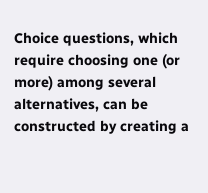Choice questions, which require choosing one (or more) among several alternatives, can be constructed by creating a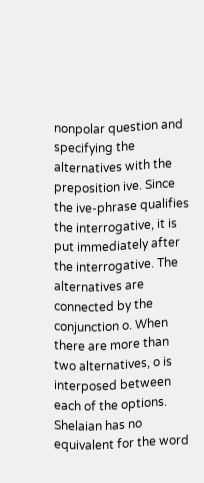nonpolar question and specifying the alternatives with the preposition ive. Since the ive-phrase qualifies the interrogative, it is put immediately after the interrogative. The alternatives are connected by the conjunction o. When there are more than two alternatives, o is interposed between each of the options. Shelaian has no equivalent for the word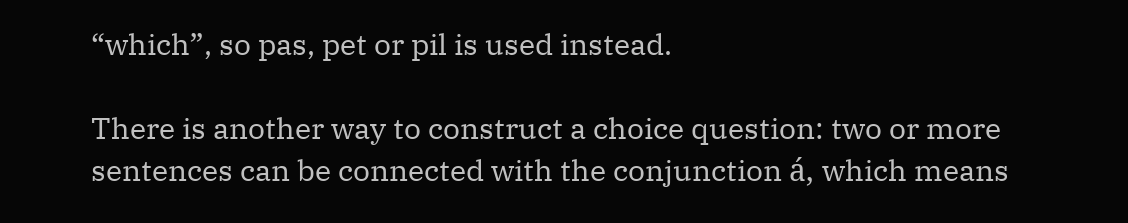“which”, so pas, pet or pil is used instead.

There is another way to construct a choice question: two or more sentences can be connected with the conjunction á, which means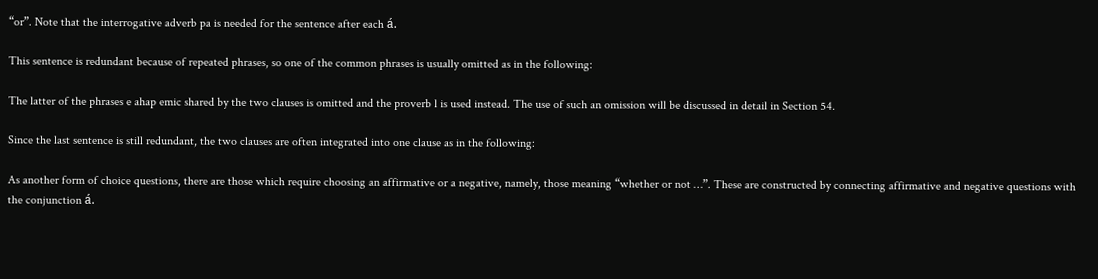“or”. Note that the interrogative adverb pa is needed for the sentence after each á.

This sentence is redundant because of repeated phrases, so one of the common phrases is usually omitted as in the following:

The latter of the phrases e ahap emic shared by the two clauses is omitted and the proverb l is used instead. The use of such an omission will be discussed in detail in Section 54.

Since the last sentence is still redundant, the two clauses are often integrated into one clause as in the following:

As another form of choice questions, there are those which require choosing an affirmative or a negative, namely, those meaning “whether or not …”. These are constructed by connecting affirmative and negative questions with the conjunction á.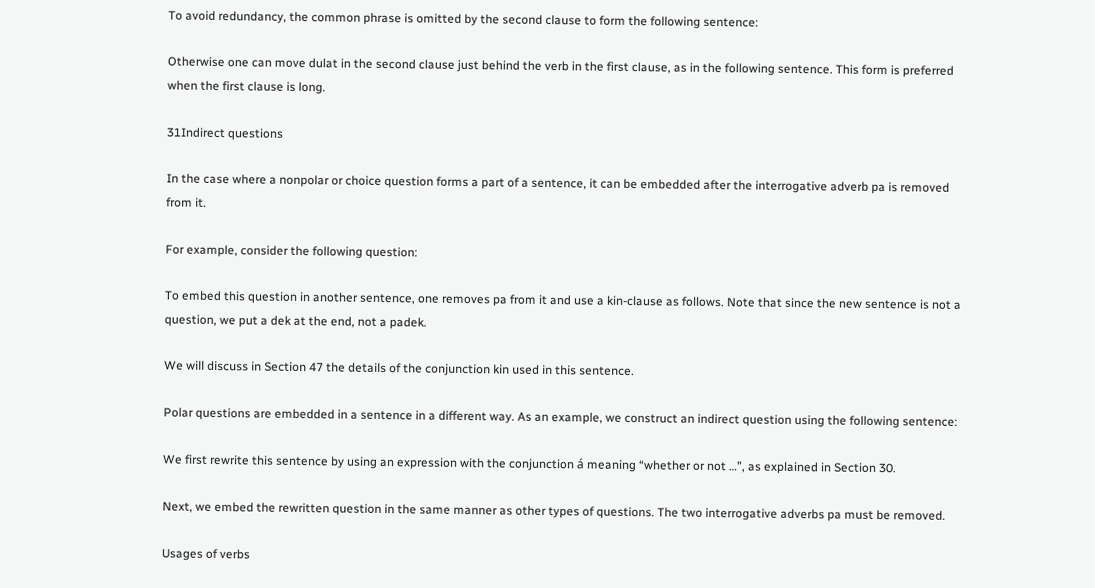To avoid redundancy, the common phrase is omitted by the second clause to form the following sentence:

Otherwise one can move dulat in the second clause just behind the verb in the first clause, as in the following sentence. This form is preferred when the first clause is long.

31Indirect questions

In the case where a nonpolar or choice question forms a part of a sentence, it can be embedded after the interrogative adverb pa is removed from it.

For example, consider the following question:

To embed this question in another sentence, one removes pa from it and use a kin-clause as follows. Note that since the new sentence is not a question, we put a dek at the end, not a padek.

We will discuss in Section 47 the details of the conjunction kin used in this sentence.

Polar questions are embedded in a sentence in a different way. As an example, we construct an indirect question using the following sentence:

We first rewrite this sentence by using an expression with the conjunction á meaning “whether or not …”, as explained in Section 30.

Next, we embed the rewritten question in the same manner as other types of questions. The two interrogative adverbs pa must be removed.

Usages of verbs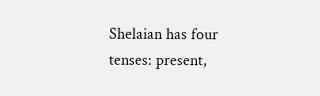Shelaian has four tenses: present,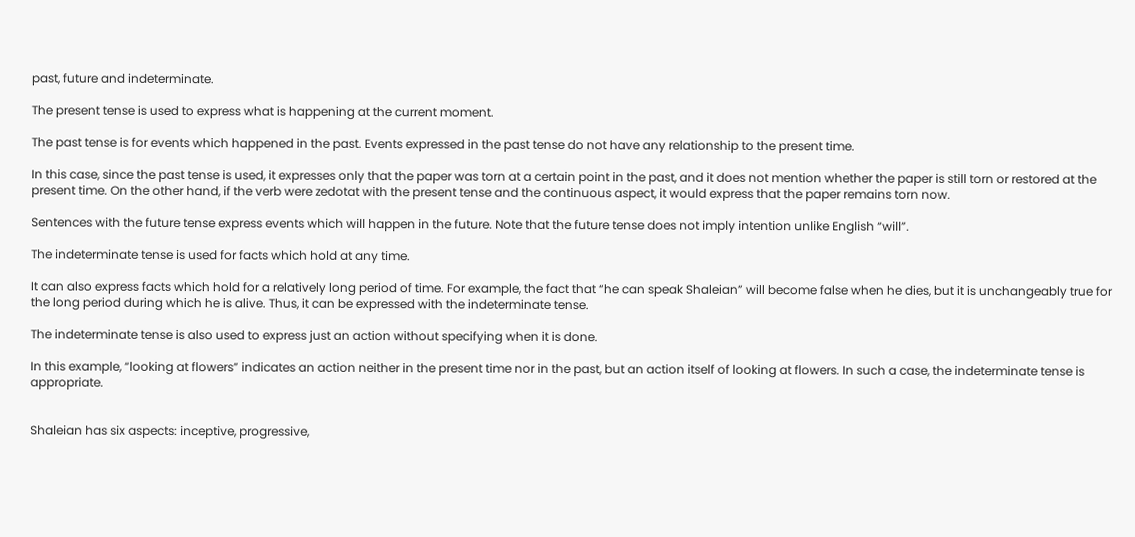past, future and indeterminate.

The present tense is used to express what is happening at the current moment.

The past tense is for events which happened in the past. Events expressed in the past tense do not have any relationship to the present time.

In this case, since the past tense is used, it expresses only that the paper was torn at a certain point in the past, and it does not mention whether the paper is still torn or restored at the present time. On the other hand, if the verb were zedotat with the present tense and the continuous aspect, it would express that the paper remains torn now.

Sentences with the future tense express events which will happen in the future. Note that the future tense does not imply intention unlike English “will”.

The indeterminate tense is used for facts which hold at any time.

It can also express facts which hold for a relatively long period of time. For example, the fact that “he can speak Shaleian” will become false when he dies, but it is unchangeably true for the long period during which he is alive. Thus, it can be expressed with the indeterminate tense.

The indeterminate tense is also used to express just an action without specifying when it is done.

In this example, “looking at flowers” indicates an action neither in the present time nor in the past, but an action itself of looking at flowers. In such a case, the indeterminate tense is appropriate.


Shaleian has six aspects: inceptive, progressive,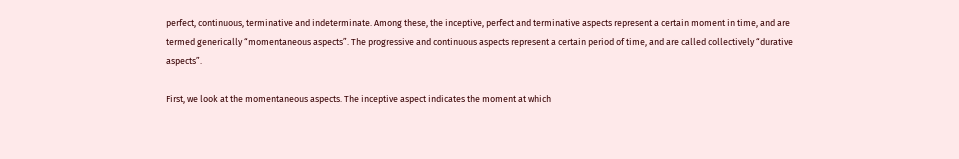perfect, continuous, terminative and indeterminate. Among these, the inceptive, perfect and terminative aspects represent a certain moment in time, and are termed generically “momentaneous aspects”. The progressive and continuous aspects represent a certain period of time, and are called collectively “durative aspects”.

First, we look at the momentaneous aspects. The inceptive aspect indicates the moment at which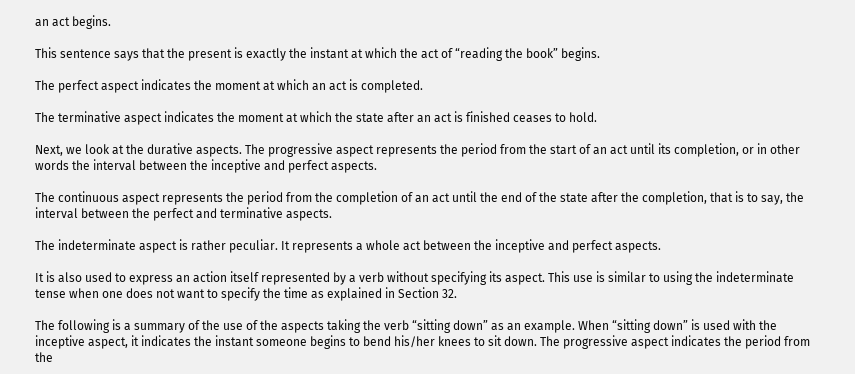an act begins.

This sentence says that the present is exactly the instant at which the act of “reading the book” begins.

The perfect aspect indicates the moment at which an act is completed.

The terminative aspect indicates the moment at which the state after an act is finished ceases to hold.

Next, we look at the durative aspects. The progressive aspect represents the period from the start of an act until its completion, or in other words the interval between the inceptive and perfect aspects.

The continuous aspect represents the period from the completion of an act until the end of the state after the completion, that is to say, the interval between the perfect and terminative aspects.

The indeterminate aspect is rather peculiar. It represents a whole act between the inceptive and perfect aspects.

It is also used to express an action itself represented by a verb without specifying its aspect. This use is similar to using the indeterminate tense when one does not want to specify the time as explained in Section 32.

The following is a summary of the use of the aspects taking the verb “sitting down” as an example. When “sitting down” is used with the inceptive aspect, it indicates the instant someone begins to bend his/her knees to sit down. The progressive aspect indicates the period from the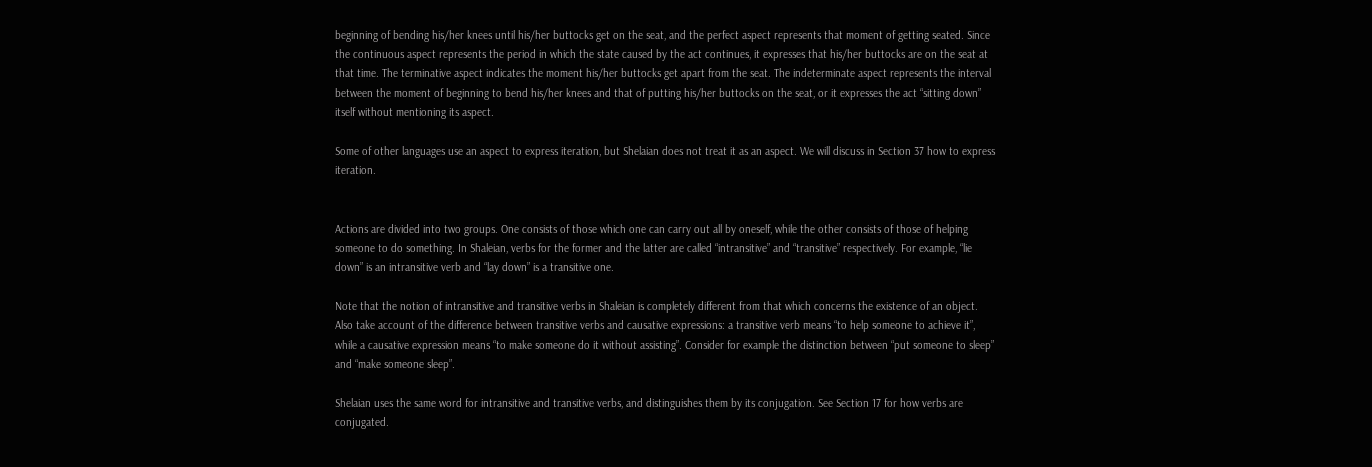beginning of bending his/her knees until his/her buttocks get on the seat, and the perfect aspect represents that moment of getting seated. Since the continuous aspect represents the period in which the state caused by the act continues, it expresses that his/her buttocks are on the seat at that time. The terminative aspect indicates the moment his/her buttocks get apart from the seat. The indeterminate aspect represents the interval between the moment of beginning to bend his/her knees and that of putting his/her buttocks on the seat, or it expresses the act “sitting down” itself without mentioning its aspect.

Some of other languages use an aspect to express iteration, but Shelaian does not treat it as an aspect. We will discuss in Section 37 how to express iteration.


Actions are divided into two groups. One consists of those which one can carry out all by oneself, while the other consists of those of helping someone to do something. In Shaleian, verbs for the former and the latter are called “intransitive” and “transitive” respectively. For example, “lie down” is an intransitive verb and “lay down” is a transitive one.

Note that the notion of intransitive and transitive verbs in Shaleian is completely different from that which concerns the existence of an object. Also take account of the difference between transitive verbs and causative expressions: a transitive verb means “to help someone to achieve it”, while a causative expression means “to make someone do it without assisting”. Consider for example the distinction between “put someone to sleep” and “make someone sleep”.

Shelaian uses the same word for intransitive and transitive verbs, and distinguishes them by its conjugation. See Section 17 for how verbs are conjugated.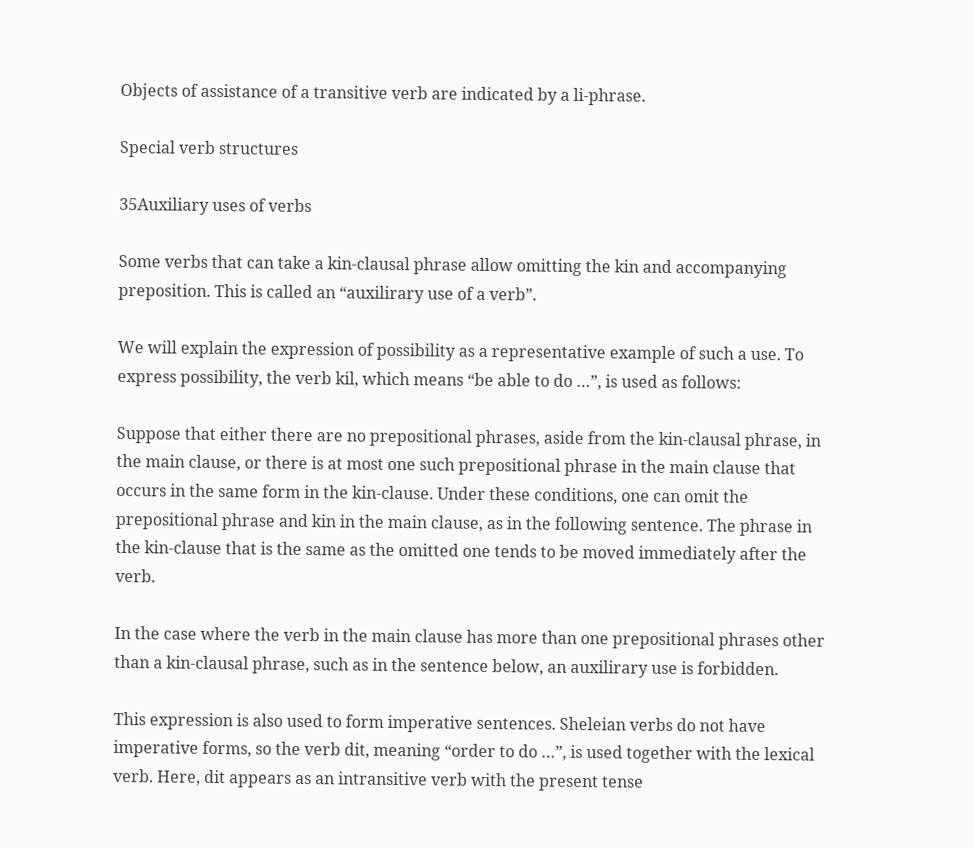Objects of assistance of a transitive verb are indicated by a li-phrase.

Special verb structures

35Auxiliary uses of verbs

Some verbs that can take a kin-clausal phrase allow omitting the kin and accompanying preposition. This is called an “auxilirary use of a verb”.

We will explain the expression of possibility as a representative example of such a use. To express possibility, the verb kil, which means “be able to do …”, is used as follows:

Suppose that either there are no prepositional phrases, aside from the kin-clausal phrase, in the main clause, or there is at most one such prepositional phrase in the main clause that occurs in the same form in the kin-clause. Under these conditions, one can omit the prepositional phrase and kin in the main clause, as in the following sentence. The phrase in the kin-clause that is the same as the omitted one tends to be moved immediately after the verb.

In the case where the verb in the main clause has more than one prepositional phrases other than a kin-clausal phrase, such as in the sentence below, an auxilirary use is forbidden.

This expression is also used to form imperative sentences. Sheleian verbs do not have imperative forms, so the verb dit, meaning “order to do …”, is used together with the lexical verb. Here, dit appears as an intransitive verb with the present tense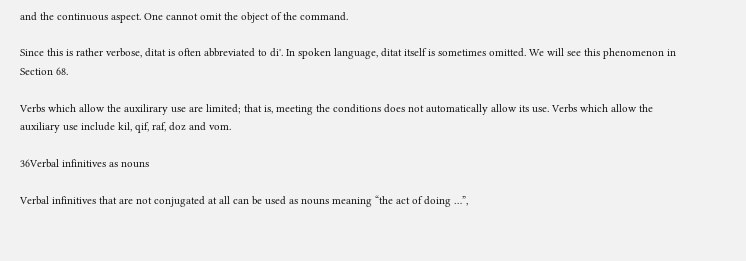and the continuous aspect. One cannot omit the object of the command.

Since this is rather verbose, ditat is often abbreviated to di'. In spoken language, ditat itself is sometimes omitted. We will see this phenomenon in Section 68.

Verbs which allow the auxilirary use are limited; that is, meeting the conditions does not automatically allow its use. Verbs which allow the auxiliary use include kil, qif, raf, doz and vom.

36Verbal infinitives as nouns

Verbal infinitives that are not conjugated at all can be used as nouns meaning “the act of doing …”,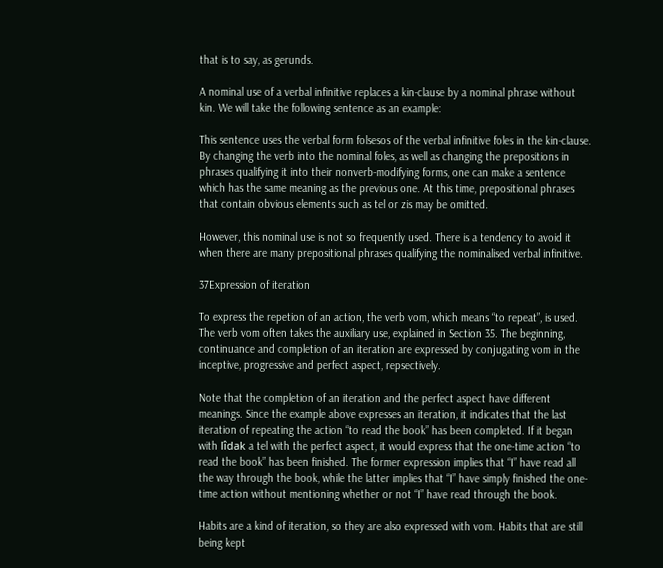that is to say, as gerunds.

A nominal use of a verbal infinitive replaces a kin-clause by a nominal phrase without kin. We will take the following sentence as an example:

This sentence uses the verbal form folsesos of the verbal infinitive foles in the kin-clause. By changing the verb into the nominal foles, as well as changing the prepositions in phrases qualifying it into their nonverb-modifying forms, one can make a sentence which has the same meaning as the previous one. At this time, prepositional phrases that contain obvious elements such as tel or zis may be omitted.

However, this nominal use is not so frequently used. There is a tendency to avoid it when there are many prepositional phrases qualifying the nominalised verbal infinitive.

37Expression of iteration

To express the repetion of an action, the verb vom, which means “to repeat”, is used. The verb vom often takes the auxiliary use, explained in Section 35. The beginning, continuance and completion of an iteration are expressed by conjugating vom in the inceptive, progressive and perfect aspect, repsectively.

Note that the completion of an iteration and the perfect aspect have different meanings. Since the example above expresses an iteration, it indicates that the last iteration of repeating the action “to read the book” has been completed. If it began with lîdak a tel with the perfect aspect, it would express that the one-time action “to read the book” has been finished. The former expression implies that “I” have read all the way through the book, while the latter implies that “I” have simply finished the one-time action without mentioning whether or not “I” have read through the book.

Habits are a kind of iteration, so they are also expressed with vom. Habits that are still being kept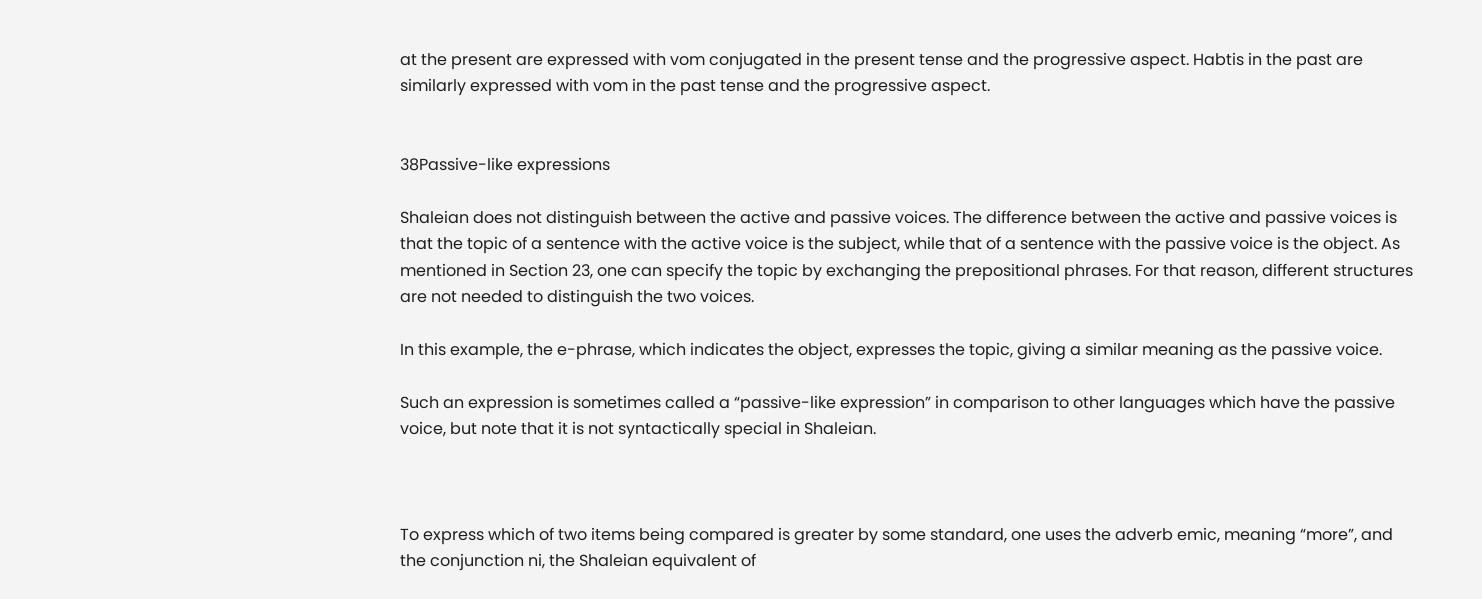at the present are expressed with vom conjugated in the present tense and the progressive aspect. Habtis in the past are similarly expressed with vom in the past tense and the progressive aspect.


38Passive-like expressions

Shaleian does not distinguish between the active and passive voices. The difference between the active and passive voices is that the topic of a sentence with the active voice is the subject, while that of a sentence with the passive voice is the object. As mentioned in Section 23, one can specify the topic by exchanging the prepositional phrases. For that reason, different structures are not needed to distinguish the two voices.

In this example, the e-phrase, which indicates the object, expresses the topic, giving a similar meaning as the passive voice.

Such an expression is sometimes called a “passive-like expression” in comparison to other languages which have the passive voice, but note that it is not syntactically special in Shaleian.



To express which of two items being compared is greater by some standard, one uses the adverb emic, meaning “more”, and the conjunction ni, the Shaleian equivalent of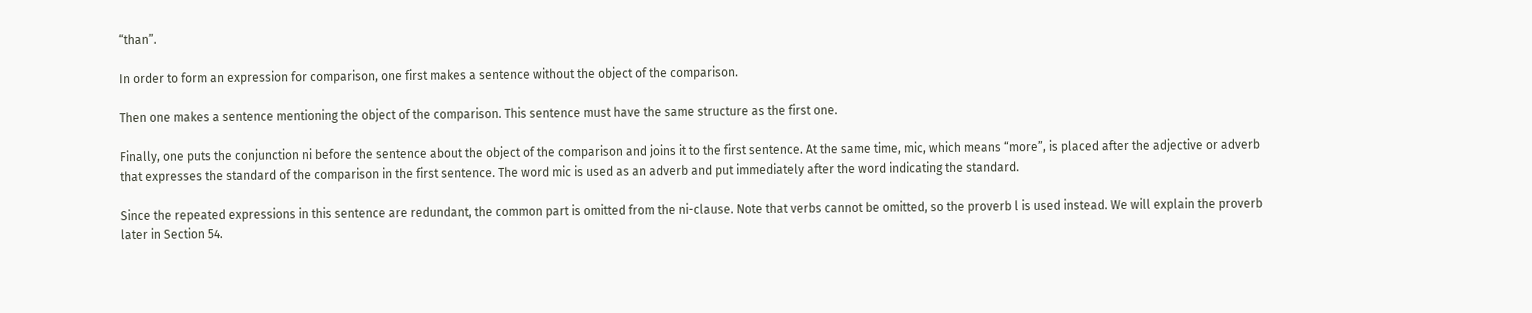“than”.

In order to form an expression for comparison, one first makes a sentence without the object of the comparison.

Then one makes a sentence mentioning the object of the comparison. This sentence must have the same structure as the first one.

Finally, one puts the conjunction ni before the sentence about the object of the comparison and joins it to the first sentence. At the same time, mic, which means “more”, is placed after the adjective or adverb that expresses the standard of the comparison in the first sentence. The word mic is used as an adverb and put immediately after the word indicating the standard.

Since the repeated expressions in this sentence are redundant, the common part is omitted from the ni-clause. Note that verbs cannot be omitted, so the proverb l is used instead. We will explain the proverb later in Section 54.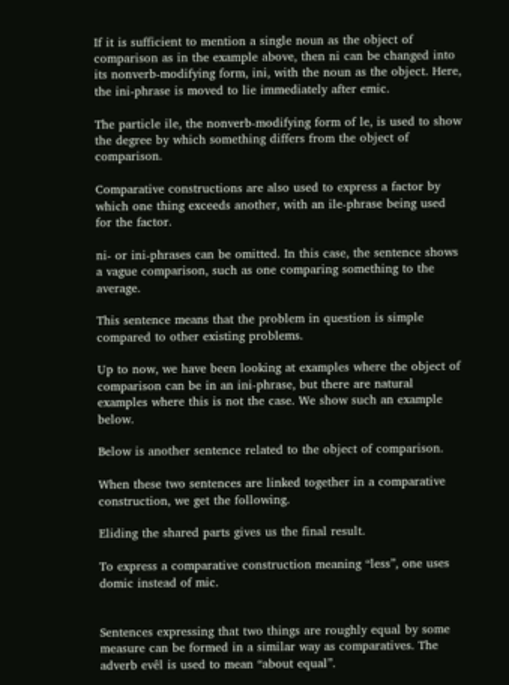If it is sufficient to mention a single noun as the object of comparison as in the example above, then ni can be changed into its nonverb-modifying form, ini, with the noun as the object. Here, the ini-phrase is moved to lie immediately after emic.

The particle ile, the nonverb-modifying form of le, is used to show the degree by which something differs from the object of comparison.

Comparative constructions are also used to express a factor by which one thing exceeds another, with an ile-phrase being used for the factor.

ni- or ini-phrases can be omitted. In this case, the sentence shows a vague comparison, such as one comparing something to the average.

This sentence means that the problem in question is simple compared to other existing problems.

Up to now, we have been looking at examples where the object of comparison can be in an ini-phrase, but there are natural examples where this is not the case. We show such an example below.

Below is another sentence related to the object of comparison.

When these two sentences are linked together in a comparative construction, we get the following.

Eliding the shared parts gives us the final result.

To express a comparative construction meaning “less”, one uses domic instead of mic.


Sentences expressing that two things are roughly equal by some measure can be formed in a similar way as comparatives. The adverb evêl is used to mean “about equal”.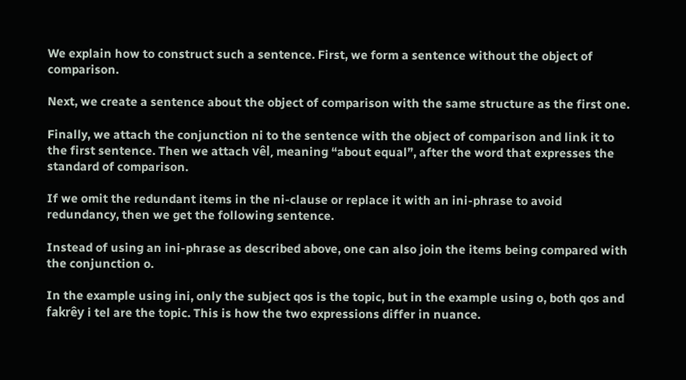We explain how to construct such a sentence. First, we form a sentence without the object of comparison.

Next, we create a sentence about the object of comparison with the same structure as the first one.

Finally, we attach the conjunction ni to the sentence with the object of comparison and link it to the first sentence. Then we attach vêl, meaning “about equal”, after the word that expresses the standard of comparison.

If we omit the redundant items in the ni-clause or replace it with an ini-phrase to avoid redundancy, then we get the following sentence.

Instead of using an ini-phrase as described above, one can also join the items being compared with the conjunction o.

In the example using ini, only the subject qos is the topic, but in the example using o, both qos and fakrêy i tel are the topic. This is how the two expressions differ in nuance.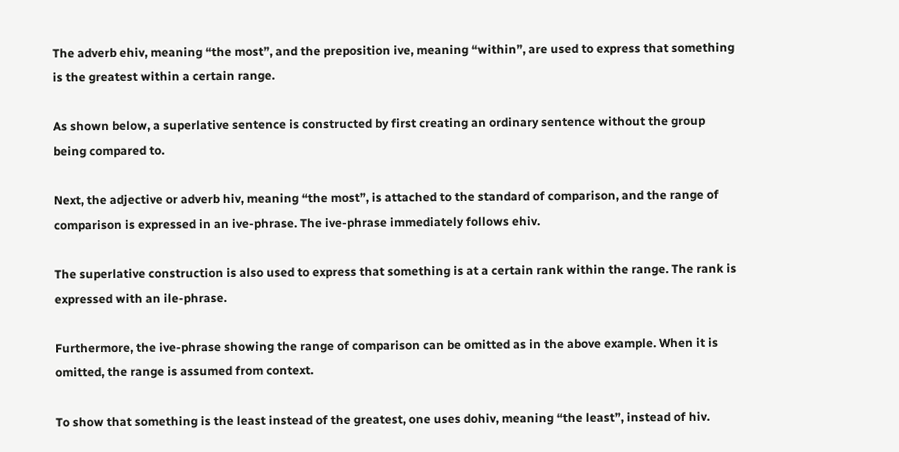The adverb ehiv, meaning “the most”, and the preposition ive, meaning “within”, are used to express that something is the greatest within a certain range.

As shown below, a superlative sentence is constructed by first creating an ordinary sentence without the group being compared to.

Next, the adjective or adverb hiv, meaning “the most”, is attached to the standard of comparison, and the range of comparison is expressed in an ive-phrase. The ive-phrase immediately follows ehiv.

The superlative construction is also used to express that something is at a certain rank within the range. The rank is expressed with an ile-phrase.

Furthermore, the ive-phrase showing the range of comparison can be omitted as in the above example. When it is omitted, the range is assumed from context.

To show that something is the least instead of the greatest, one uses dohiv, meaning “the least”, instead of hiv.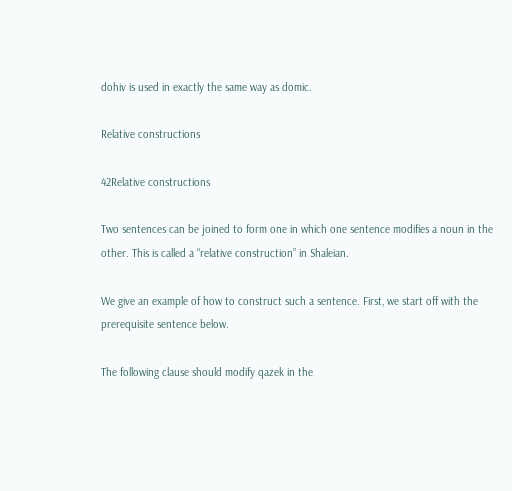dohiv is used in exactly the same way as domic.

Relative constructions

42Relative constructions

Two sentences can be joined to form one in which one sentence modifies a noun in the other. This is called a “relative construction” in Shaleian.

We give an example of how to construct such a sentence. First, we start off with the prerequisite sentence below.

The following clause should modify qazek in the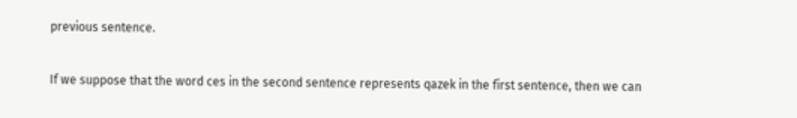previous sentence.

If we suppose that the word ces in the second sentence represents qazek in the first sentence, then we can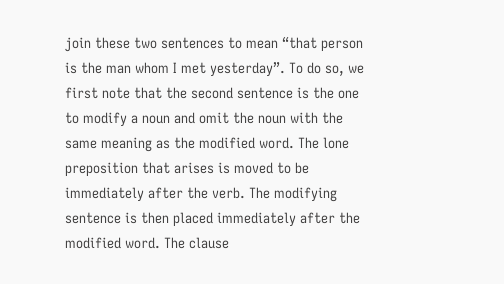join these two sentences to mean “that person is the man whom I met yesterday”. To do so, we first note that the second sentence is the one to modify a noun and omit the noun with the same meaning as the modified word. The lone preposition that arises is moved to be immediately after the verb. The modifying sentence is then placed immediately after the modified word. The clause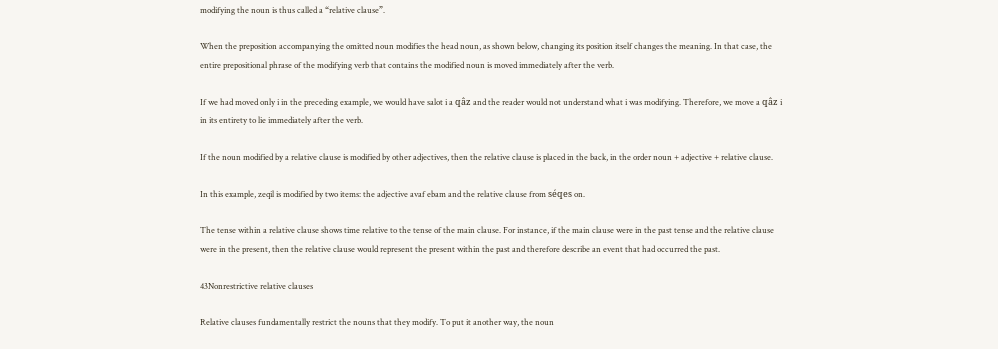modifying the noun is thus called a “relative clause”.

When the preposition accompanying the omitted noun modifies the head noun, as shown below, changing its position itself changes the meaning. In that case, the entire prepositional phrase of the modifying verb that contains the modified noun is moved immediately after the verb.

If we had moved only i in the preceding example, we would have salot i a qâz and the reader would not understand what i was modifying. Therefore, we move a qâz i in its entirety to lie immediately after the verb.

If the noun modified by a relative clause is modified by other adjectives, then the relative clause is placed in the back, in the order noun + adjective + relative clause.

In this example, zeqil is modified by two items: the adjective avaf ebam and the relative clause from séqes on.

The tense within a relative clause shows time relative to the tense of the main clause. For instance, if the main clause were in the past tense and the relative clause were in the present, then the relative clause would represent the present within the past and therefore describe an event that had occurred the past.

43Nonrestrictive relative clauses

Relative clauses fundamentally restrict the nouns that they modify. To put it another way, the noun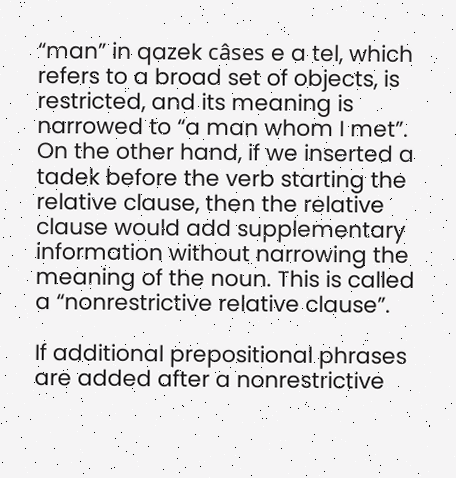“man” in qazek câses e a tel, which refers to a broad set of objects, is restricted, and its meaning is narrowed to “a man whom I met”. On the other hand, if we inserted a tadek before the verb starting the relative clause, then the relative clause would add supplementary information without narrowing the meaning of the noun. This is called a “nonrestrictive relative clause”.

If additional prepositional phrases are added after a nonrestrictive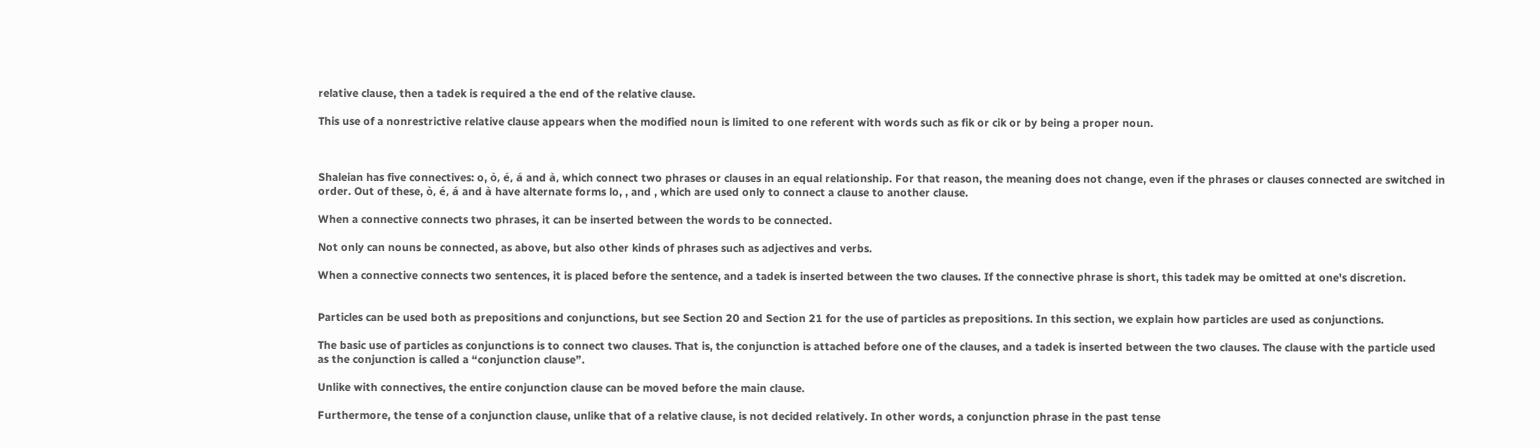relative clause, then a tadek is required a the end of the relative clause.

This use of a nonrestrictive relative clause appears when the modified noun is limited to one referent with words such as fik or cik or by being a proper noun.



Shaleian has five connectives: o, ò, é, á and à, which connect two phrases or clauses in an equal relationship. For that reason, the meaning does not change, even if the phrases or clauses connected are switched in order. Out of these, ò, é, á and à have alternate forms lo, , and , which are used only to connect a clause to another clause.

When a connective connects two phrases, it can be inserted between the words to be connected.

Not only can nouns be connected, as above, but also other kinds of phrases such as adjectives and verbs.

When a connective connects two sentences, it is placed before the sentence, and a tadek is inserted between the two clauses. If the connective phrase is short, this tadek may be omitted at one's discretion.


Particles can be used both as prepositions and conjunctions, but see Section 20 and Section 21 for the use of particles as prepositions. In this section, we explain how particles are used as conjunctions.

The basic use of particles as conjunctions is to connect two clauses. That is, the conjunction is attached before one of the clauses, and a tadek is inserted between the two clauses. The clause with the particle used as the conjunction is called a “conjunction clause”.

Unlike with connectives, the entire conjunction clause can be moved before the main clause.

Furthermore, the tense of a conjunction clause, unlike that of a relative clause, is not decided relatively. In other words, a conjunction phrase in the past tense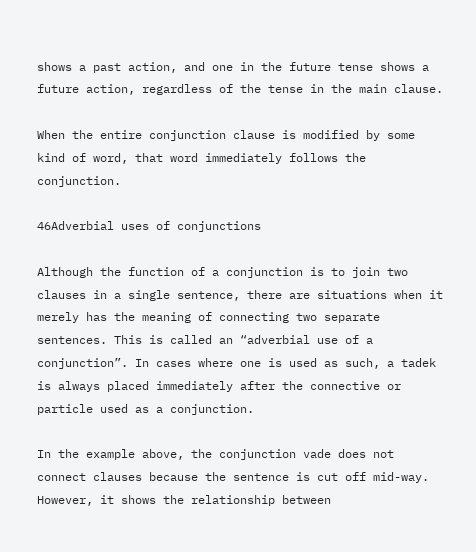shows a past action, and one in the future tense shows a future action, regardless of the tense in the main clause.

When the entire conjunction clause is modified by some kind of word, that word immediately follows the conjunction.

46Adverbial uses of conjunctions

Although the function of a conjunction is to join two clauses in a single sentence, there are situations when it merely has the meaning of connecting two separate sentences. This is called an “adverbial use of a conjunction”. In cases where one is used as such, a tadek is always placed immediately after the connective or particle used as a conjunction.

In the example above, the conjunction vade does not connect clauses because the sentence is cut off mid-way. However, it shows the relationship between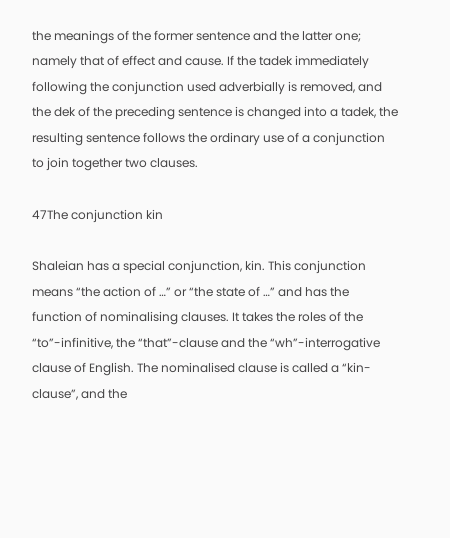the meanings of the former sentence and the latter one; namely that of effect and cause. If the tadek immediately following the conjunction used adverbially is removed, and the dek of the preceding sentence is changed into a tadek, the resulting sentence follows the ordinary use of a conjunction to join together two clauses.

47The conjunction kin

Shaleian has a special conjunction, kin. This conjunction means “the action of …” or “the state of …” and has the function of nominalising clauses. It takes the roles of the “to”-infinitive, the “that”-clause and the “wh”-interrogative clause of English. The nominalised clause is called a “kin-clause”, and the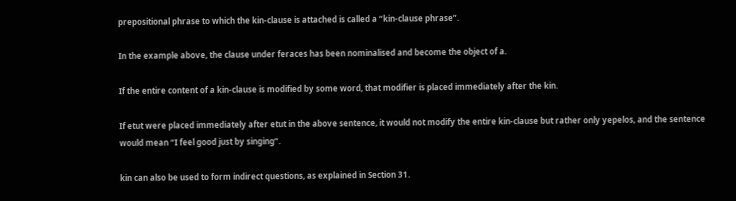prepositional phrase to which the kin-clause is attached is called a “kin-clause phrase”.

In the example above, the clause under feraces has been nominalised and become the object of a.

If the entire content of a kin-clause is modified by some word, that modifier is placed immediately after the kin.

If etut were placed immediately after etut in the above sentence, it would not modify the entire kin-clause but rather only yepelos, and the sentence would mean “I feel good just by singing”.

kin can also be used to form indirect questions, as explained in Section 31.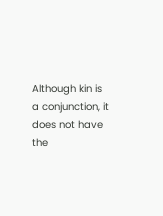Although kin is a conjunction, it does not have the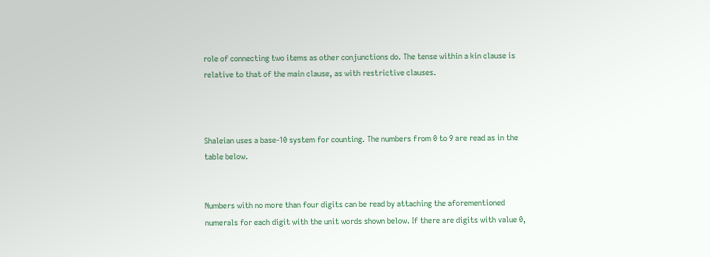role of connecting two items as other conjunctions do. The tense within a kin clause is relative to that of the main clause, as with restrictive clauses.



Shaleian uses a base-10 system for counting. The numbers from 0 to 9 are read as in the table below.


Numbers with no more than four digits can be read by attaching the aforementioned numerals for each digit with the unit words shown below. If there are digits with value 0,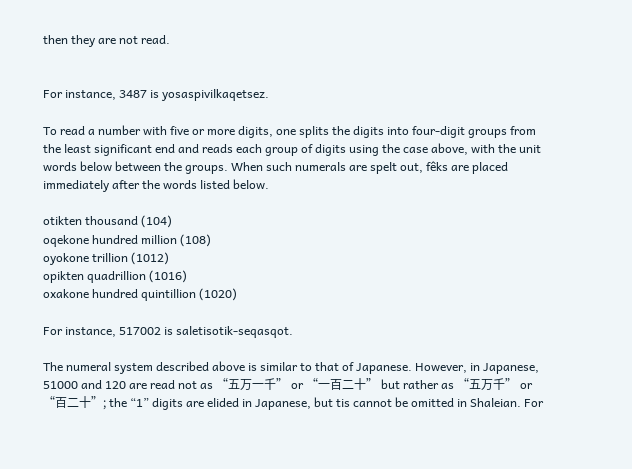then they are not read.


For instance, 3487 is yosaspivilkaqetsez.

To read a number with five or more digits, one splits the digits into four-digit groups from the least significant end and reads each group of digits using the case above, with the unit words below between the groups. When such numerals are spelt out, fêks are placed immediately after the words listed below.

otikten thousand (104)
oqekone hundred million (108)
oyokone trillion (1012)
opikten quadrillion (1016)
oxakone hundred quintillion (1020)

For instance, 517002 is saletisotik-seqasqot.

The numeral system described above is similar to that of Japanese. However, in Japanese, 51000 and 120 are read not as “五万一千” or “一百二十” but rather as “五万千” or “百二十”; the “1” digits are elided in Japanese, but tis cannot be omitted in Shaleian. For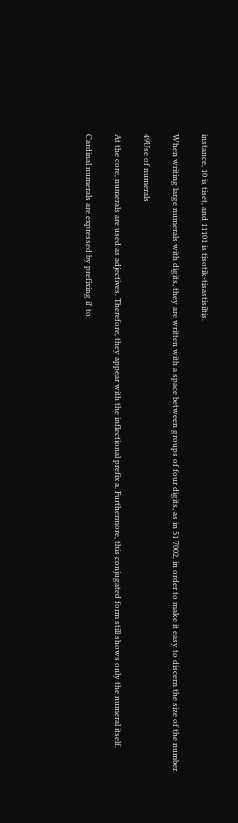instance, 10 is tiset, and 11101 is tisotik-tisastisiltis.

When writing large numerals with digits, they are written with a space between groups of four digits, as in 51 7002, in order to make it easy to discern the size of the number.

49Use of numerals

At the core, numerals are used as adjectives. Therefore, they appear with the inflectional prefix a. Furthermore, this conjugated form still shows only the numeral itself.

Cardinal numerals are expressed by prefixing il' to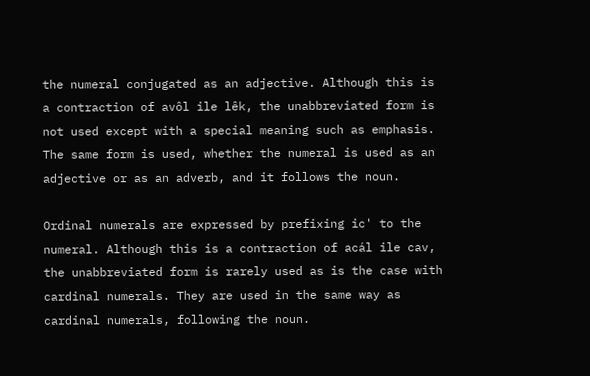the numeral conjugated as an adjective. Although this is a contraction of avôl ile lêk, the unabbreviated form is not used except with a special meaning such as emphasis. The same form is used, whether the numeral is used as an adjective or as an adverb, and it follows the noun.

Ordinal numerals are expressed by prefixing ic' to the numeral. Although this is a contraction of acál ile cav, the unabbreviated form is rarely used as is the case with cardinal numerals. They are used in the same way as cardinal numerals, following the noun.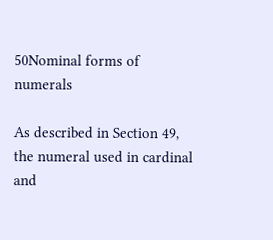50Nominal forms of numerals

As described in Section 49, the numeral used in cardinal and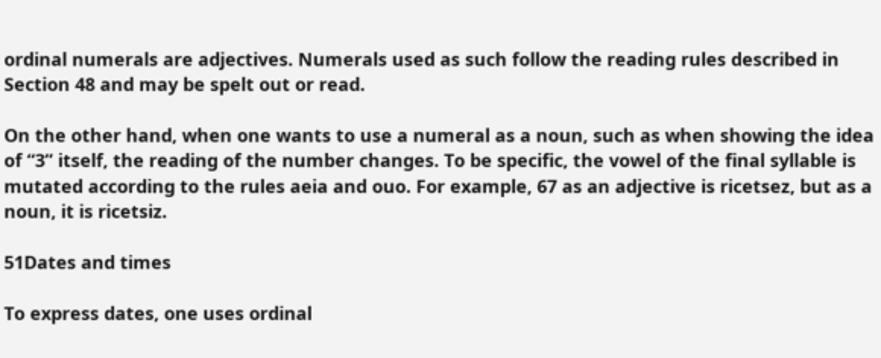ordinal numerals are adjectives. Numerals used as such follow the reading rules described in Section 48 and may be spelt out or read.

On the other hand, when one wants to use a numeral as a noun, such as when showing the idea of “3” itself, the reading of the number changes. To be specific, the vowel of the final syllable is mutated according to the rules aeia and ouo. For example, 67 as an adjective is ricetsez, but as a noun, it is ricetsiz.

51Dates and times

To express dates, one uses ordinal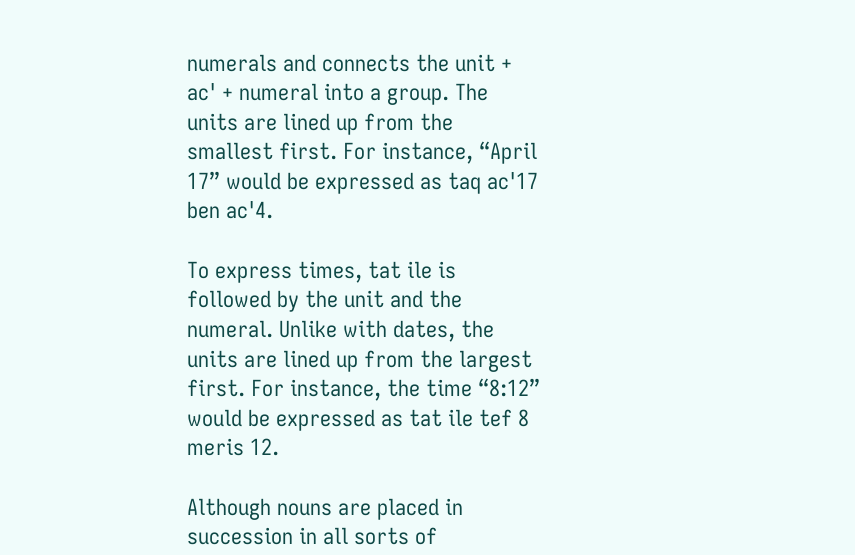numerals and connects the unit + ac' + numeral into a group. The units are lined up from the smallest first. For instance, “April 17” would be expressed as taq ac'17 ben ac'4.

To express times, tat ile is followed by the unit and the numeral. Unlike with dates, the units are lined up from the largest first. For instance, the time “8:12” would be expressed as tat ile tef 8 meris 12.

Although nouns are placed in succession in all sorts of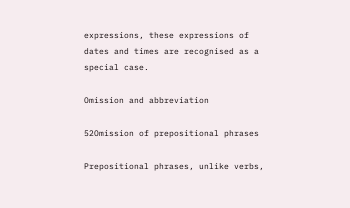expressions, these expressions of dates and times are recognised as a special case.

Omission and abbreviation

52Omission of prepositional phrases

Prepositional phrases, unlike verbs,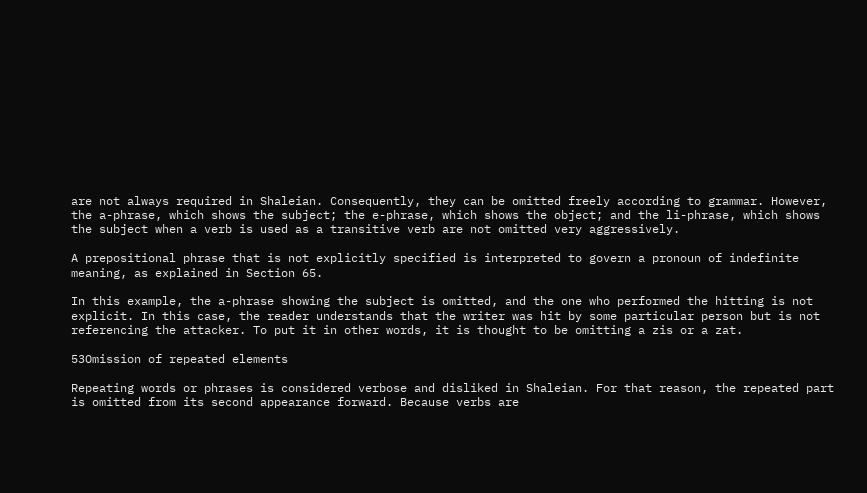are not always required in Shaleian. Consequently, they can be omitted freely according to grammar. However, the a-phrase, which shows the subject; the e-phrase, which shows the object; and the li-phrase, which shows the subject when a verb is used as a transitive verb are not omitted very aggressively.

A prepositional phrase that is not explicitly specified is interpreted to govern a pronoun of indefinite meaning, as explained in Section 65.

In this example, the a-phrase showing the subject is omitted, and the one who performed the hitting is not explicit. In this case, the reader understands that the writer was hit by some particular person but is not referencing the attacker. To put it in other words, it is thought to be omitting a zis or a zat.

53Omission of repeated elements

Repeating words or phrases is considered verbose and disliked in Shaleian. For that reason, the repeated part is omitted from its second appearance forward. Because verbs are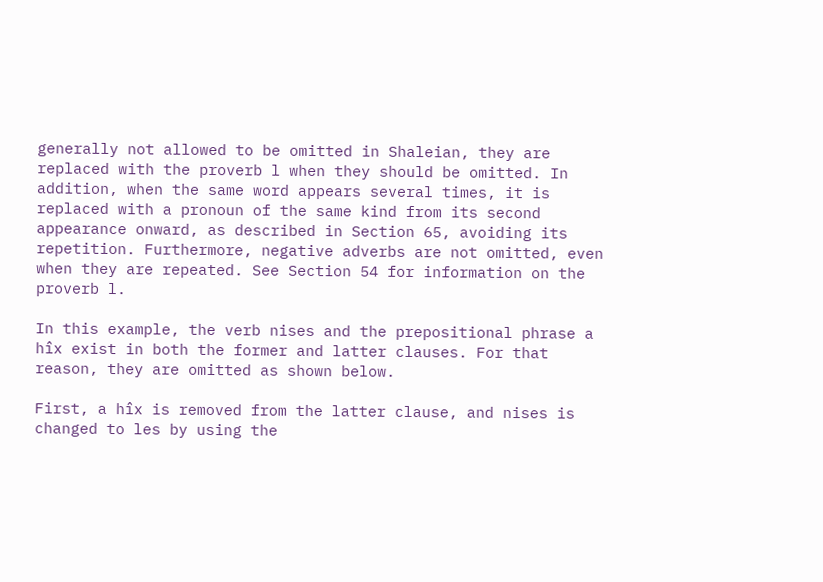generally not allowed to be omitted in Shaleian, they are replaced with the proverb l when they should be omitted. In addition, when the same word appears several times, it is replaced with a pronoun of the same kind from its second appearance onward, as described in Section 65, avoiding its repetition. Furthermore, negative adverbs are not omitted, even when they are repeated. See Section 54 for information on the proverb l.

In this example, the verb nises and the prepositional phrase a hîx exist in both the former and latter clauses. For that reason, they are omitted as shown below.

First, a hîx is removed from the latter clause, and nises is changed to les by using the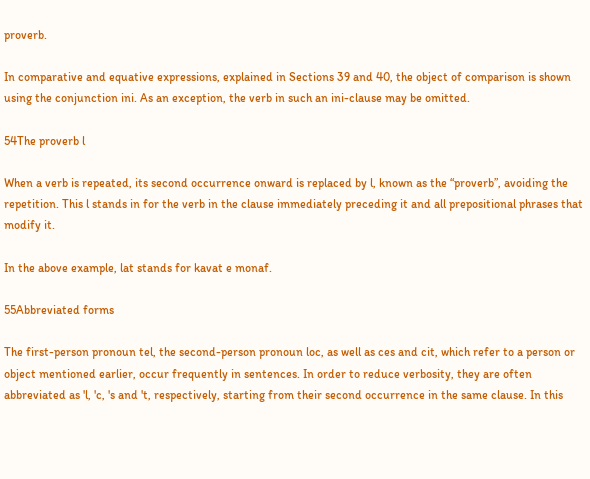proverb.

In comparative and equative expressions, explained in Sections 39 and 40, the object of comparison is shown using the conjunction ini. As an exception, the verb in such an ini-clause may be omitted.

54The proverb l

When a verb is repeated, its second occurrence onward is replaced by l, known as the “proverb”, avoiding the repetition. This l stands in for the verb in the clause immediately preceding it and all prepositional phrases that modify it.

In the above example, lat stands for kavat e monaf.

55Abbreviated forms

The first-person pronoun tel, the second-person pronoun loc, as well as ces and cit, which refer to a person or object mentioned earlier, occur frequently in sentences. In order to reduce verbosity, they are often abbreviated as 'l, 'c, 's and 't, respectively, starting from their second occurrence in the same clause. In this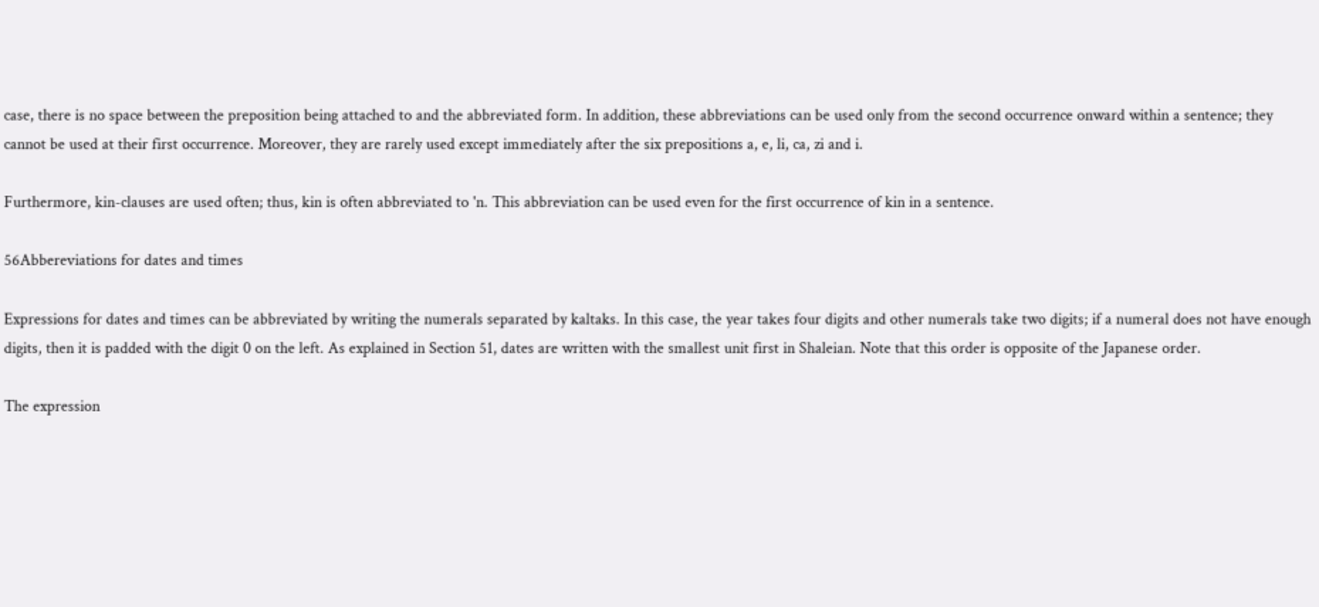case, there is no space between the preposition being attached to and the abbreviated form. In addition, these abbreviations can be used only from the second occurrence onward within a sentence; they cannot be used at their first occurrence. Moreover, they are rarely used except immediately after the six prepositions a, e, li, ca, zi and i.

Furthermore, kin-clauses are used often; thus, kin is often abbreviated to 'n. This abbreviation can be used even for the first occurrence of kin in a sentence.

56Abbereviations for dates and times

Expressions for dates and times can be abbreviated by writing the numerals separated by kaltaks. In this case, the year takes four digits and other numerals take two digits; if a numeral does not have enough digits, then it is padded with the digit 0 on the left. As explained in Section 51, dates are written with the smallest unit first in Shaleian. Note that this order is opposite of the Japanese order.

The expression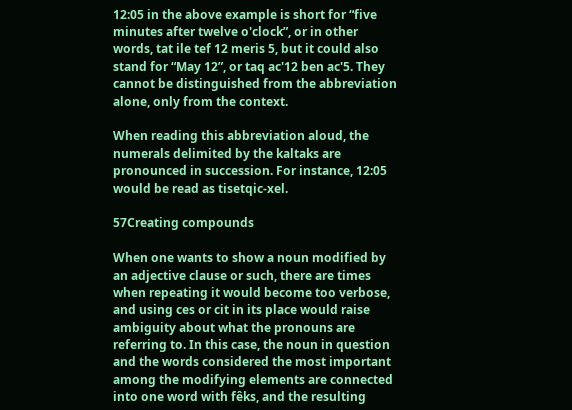12:05 in the above example is short for “five minutes after twelve o'clock”, or in other words, tat ile tef 12 meris 5, but it could also stand for “May 12”, or taq ac'12 ben ac'5. They cannot be distinguished from the abbreviation alone, only from the context.

When reading this abbreviation aloud, the numerals delimited by the kaltaks are pronounced in succession. For instance, 12:05 would be read as tisetqic-xel.

57Creating compounds

When one wants to show a noun modified by an adjective clause or such, there are times when repeating it would become too verbose, and using ces or cit in its place would raise ambiguity about what the pronouns are referring to. In this case, the noun in question and the words considered the most important among the modifying elements are connected into one word with fêks, and the resulting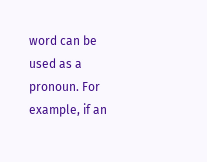word can be used as a pronoun. For example, if an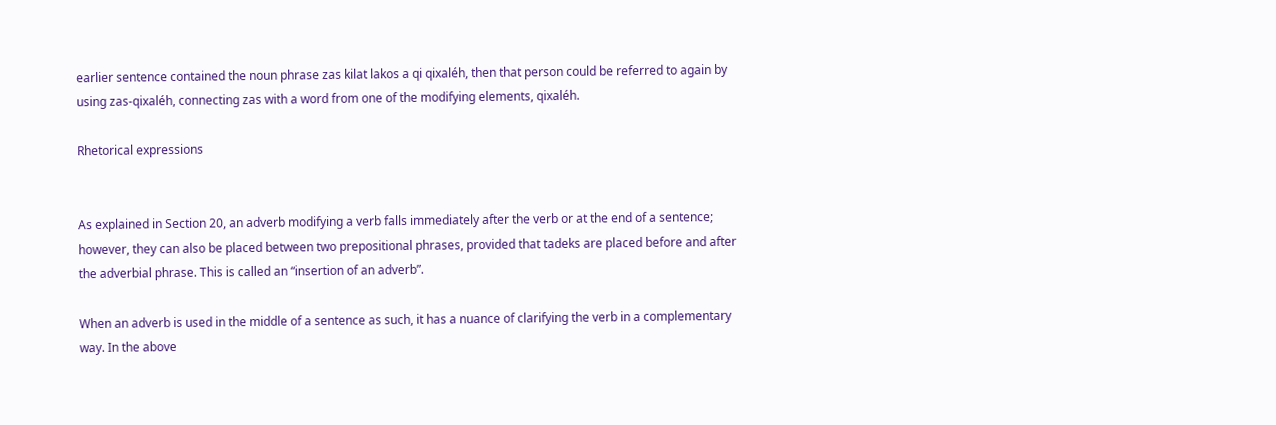earlier sentence contained the noun phrase zas kilat lakos a qi qixaléh, then that person could be referred to again by using zas-qixaléh, connecting zas with a word from one of the modifying elements, qixaléh.

Rhetorical expressions


As explained in Section 20, an adverb modifying a verb falls immediately after the verb or at the end of a sentence; however, they can also be placed between two prepositional phrases, provided that tadeks are placed before and after the adverbial phrase. This is called an “insertion of an adverb”.

When an adverb is used in the middle of a sentence as such, it has a nuance of clarifying the verb in a complementary way. In the above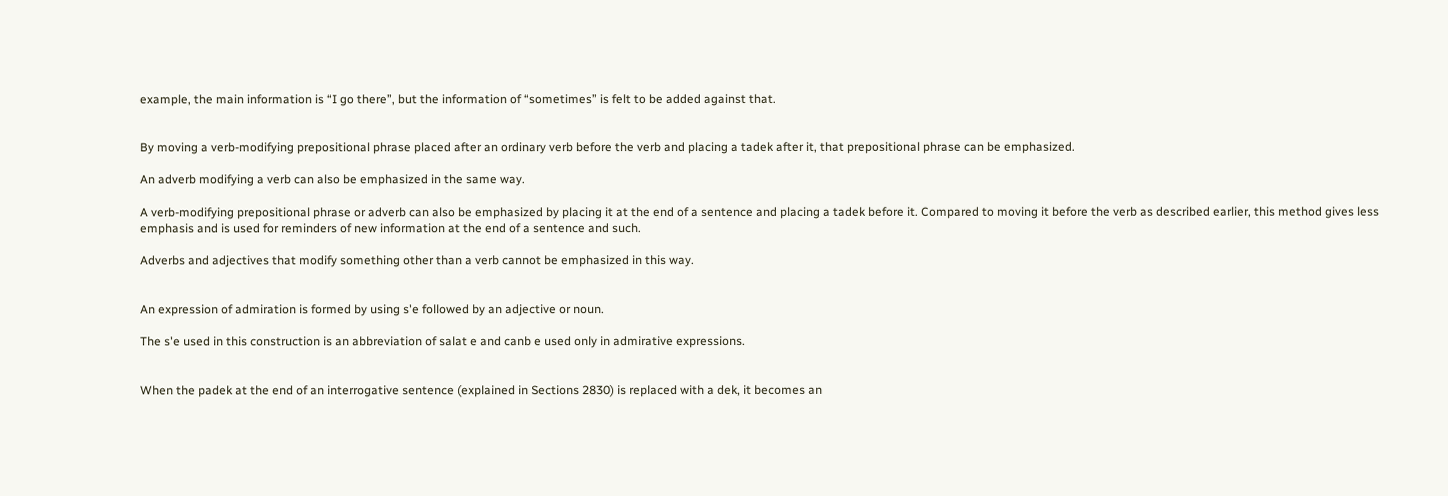example, the main information is “I go there”, but the information of “sometimes” is felt to be added against that.


By moving a verb-modifying prepositional phrase placed after an ordinary verb before the verb and placing a tadek after it, that prepositional phrase can be emphasized.

An adverb modifying a verb can also be emphasized in the same way.

A verb-modifying prepositional phrase or adverb can also be emphasized by placing it at the end of a sentence and placing a tadek before it. Compared to moving it before the verb as described earlier, this method gives less emphasis and is used for reminders of new information at the end of a sentence and such.

Adverbs and adjectives that modify something other than a verb cannot be emphasized in this way.


An expression of admiration is formed by using s'e followed by an adjective or noun.

The s'e used in this construction is an abbreviation of salat e and canb e used only in admirative expressions.


When the padek at the end of an interrogative sentence (explained in Sections 2830) is replaced with a dek, it becomes an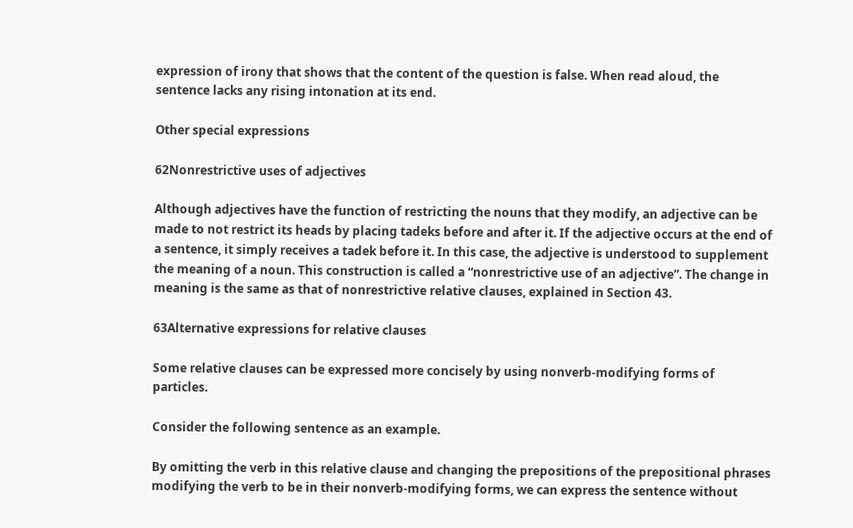expression of irony that shows that the content of the question is false. When read aloud, the sentence lacks any rising intonation at its end.

Other special expressions

62Nonrestrictive uses of adjectives

Although adjectives have the function of restricting the nouns that they modify, an adjective can be made to not restrict its heads by placing tadeks before and after it. If the adjective occurs at the end of a sentence, it simply receives a tadek before it. In this case, the adjective is understood to supplement the meaning of a noun. This construction is called a “nonrestrictive use of an adjective”. The change in meaning is the same as that of nonrestrictive relative clauses, explained in Section 43.

63Alternative expressions for relative clauses

Some relative clauses can be expressed more concisely by using nonverb-modifying forms of particles.

Consider the following sentence as an example.

By omitting the verb in this relative clause and changing the prepositions of the prepositional phrases modifying the verb to be in their nonverb-modifying forms, we can express the sentence without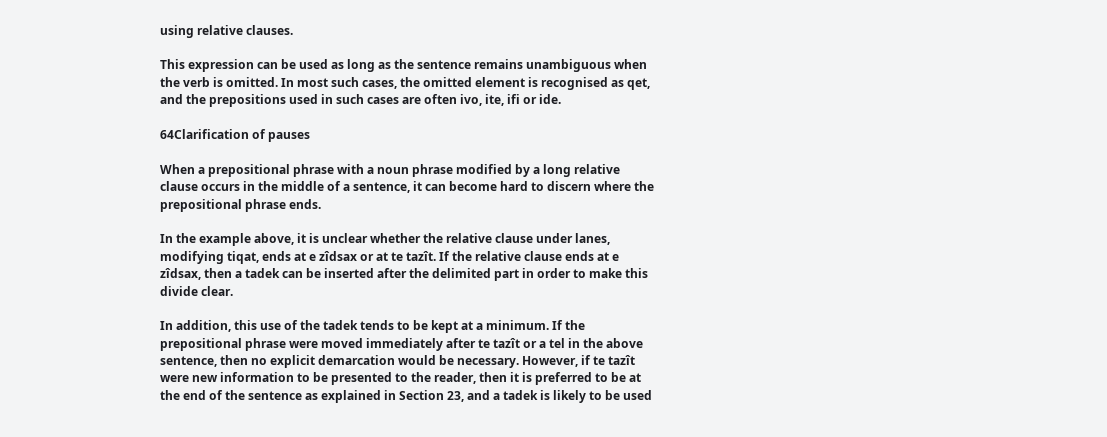using relative clauses.

This expression can be used as long as the sentence remains unambiguous when the verb is omitted. In most such cases, the omitted element is recognised as qet, and the prepositions used in such cases are often ivo, ite, ifi or ide.

64Clarification of pauses

When a prepositional phrase with a noun phrase modified by a long relative clause occurs in the middle of a sentence, it can become hard to discern where the prepositional phrase ends.

In the example above, it is unclear whether the relative clause under lanes, modifying tiqat, ends at e zîdsax or at te tazît. If the relative clause ends at e zîdsax, then a tadek can be inserted after the delimited part in order to make this divide clear.

In addition, this use of the tadek tends to be kept at a minimum. If the prepositional phrase were moved immediately after te tazît or a tel in the above sentence, then no explicit demarcation would be necessary. However, if te tazît were new information to be presented to the reader, then it is preferred to be at the end of the sentence as explained in Section 23, and a tadek is likely to be used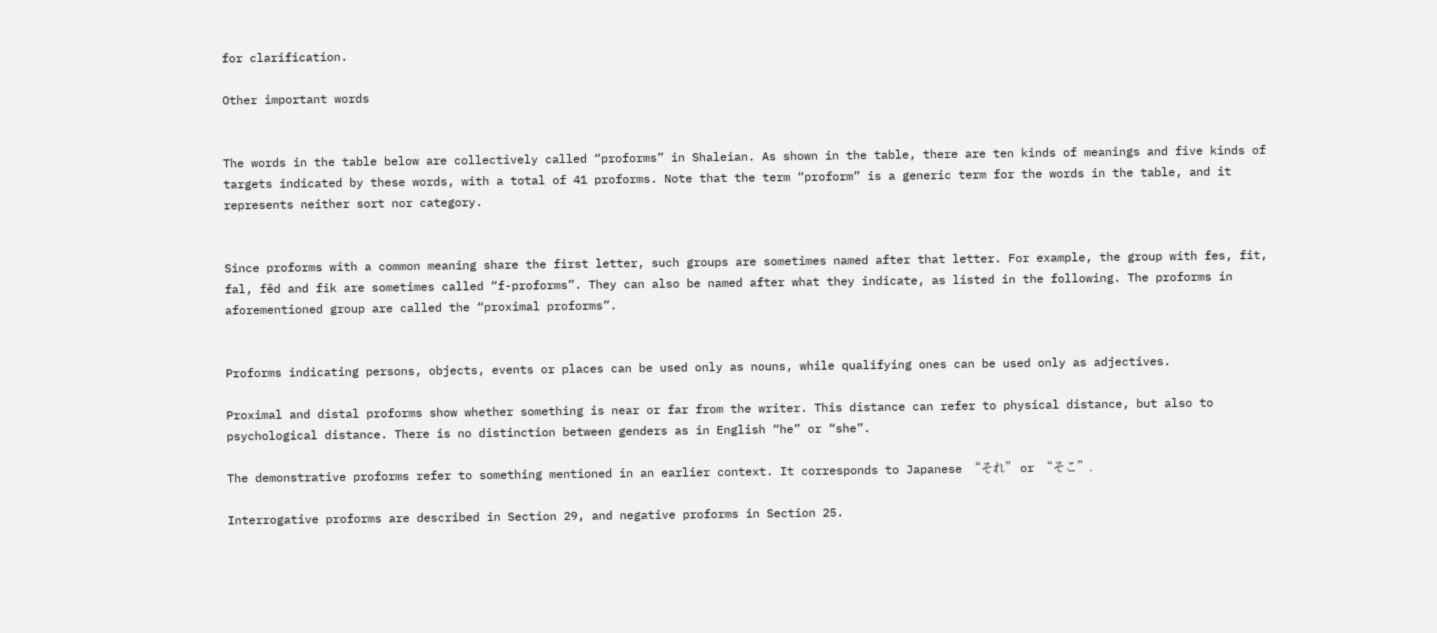for clarification.

Other important words


The words in the table below are collectively called “proforms” in Shaleian. As shown in the table, there are ten kinds of meanings and five kinds of targets indicated by these words, with a total of 41 proforms. Note that the term “proform” is a generic term for the words in the table, and it represents neither sort nor category.


Since proforms with a common meaning share the first letter, such groups are sometimes named after that letter. For example, the group with fes, fit, fal, fêd and fik are sometimes called “f-proforms”. They can also be named after what they indicate, as listed in the following. The proforms in aforementioned group are called the “proximal proforms”.


Proforms indicating persons, objects, events or places can be used only as nouns, while qualifying ones can be used only as adjectives.

Proximal and distal proforms show whether something is near or far from the writer. This distance can refer to physical distance, but also to psychological distance. There is no distinction between genders as in English “he” or “she”.

The demonstrative proforms refer to something mentioned in an earlier context. It corresponds to Japanese “それ” or “そこ”.

Interrogative proforms are described in Section 29, and negative proforms in Section 25.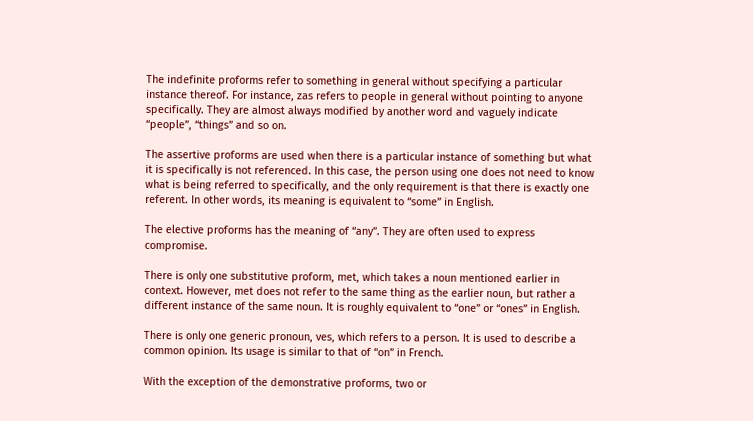The indefinite proforms refer to something in general without specifying a particular instance thereof. For instance, zas refers to people in general without pointing to anyone specifically. They are almost always modified by another word and vaguely indicate “people”, “things” and so on.

The assertive proforms are used when there is a particular instance of something but what it is specifically is not referenced. In this case, the person using one does not need to know what is being referred to specifically, and the only requirement is that there is exactly one referent. In other words, its meaning is equivalent to “some” in English.

The elective proforms has the meaning of “any”. They are often used to express compromise.

There is only one substitutive proform, met, which takes a noun mentioned earlier in context. However, met does not refer to the same thing as the earlier noun, but rather a different instance of the same noun. It is roughly equivalent to “one” or “ones” in English.

There is only one generic pronoun, ves, which refers to a person. It is used to describe a common opinion. Its usage is similar to that of “on” in French.

With the exception of the demonstrative proforms, two or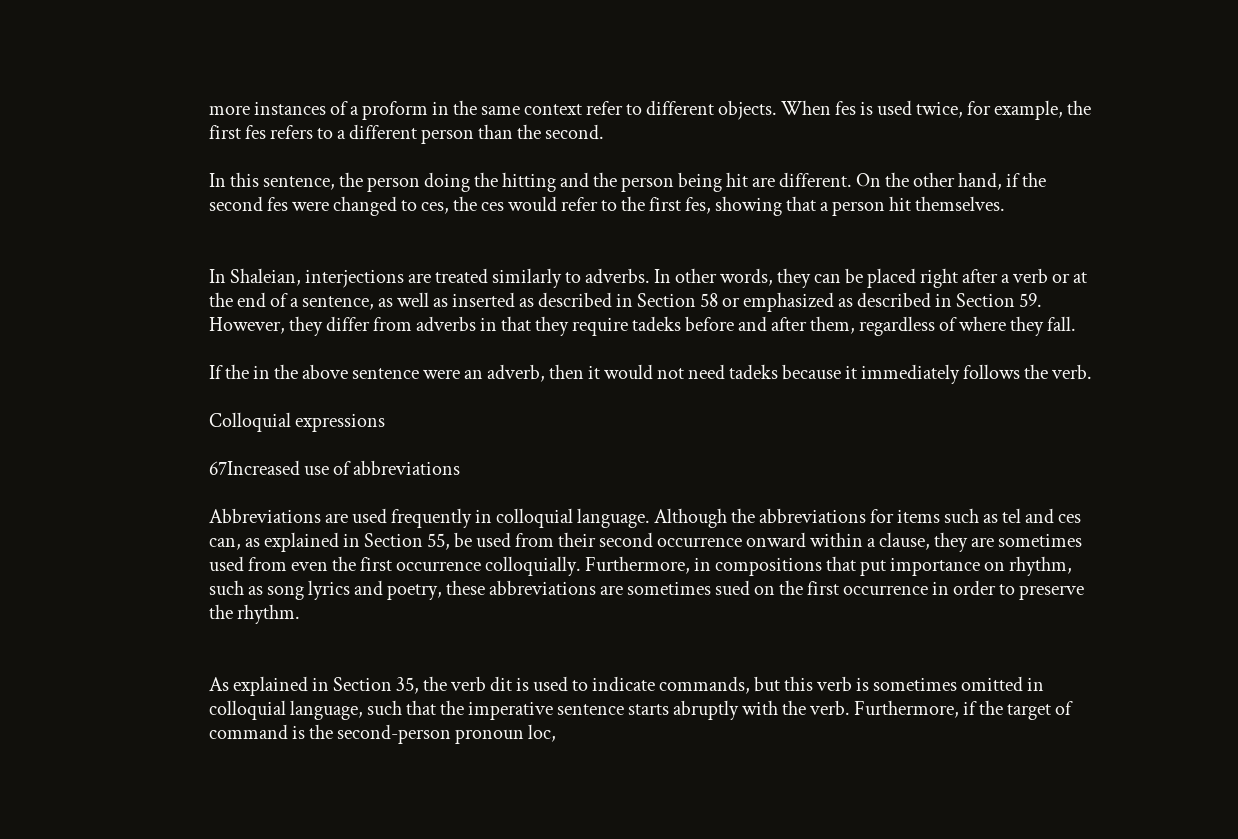more instances of a proform in the same context refer to different objects. When fes is used twice, for example, the first fes refers to a different person than the second.

In this sentence, the person doing the hitting and the person being hit are different. On the other hand, if the second fes were changed to ces, the ces would refer to the first fes, showing that a person hit themselves.


In Shaleian, interjections are treated similarly to adverbs. In other words, they can be placed right after a verb or at the end of a sentence, as well as inserted as described in Section 58 or emphasized as described in Section 59. However, they differ from adverbs in that they require tadeks before and after them, regardless of where they fall.

If the in the above sentence were an adverb, then it would not need tadeks because it immediately follows the verb.

Colloquial expressions

67Increased use of abbreviations

Abbreviations are used frequently in colloquial language. Although the abbreviations for items such as tel and ces can, as explained in Section 55, be used from their second occurrence onward within a clause, they are sometimes used from even the first occurrence colloquially. Furthermore, in compositions that put importance on rhythm, such as song lyrics and poetry, these abbreviations are sometimes sued on the first occurrence in order to preserve the rhythm.


As explained in Section 35, the verb dit is used to indicate commands, but this verb is sometimes omitted in colloquial language, such that the imperative sentence starts abruptly with the verb. Furthermore, if the target of command is the second-person pronoun loc,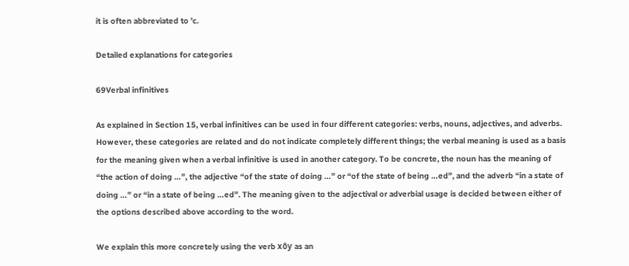it is often abbreviated to 'c.

Detailed explanations for categories

69Verbal infinitives

As explained in Section 15, verbal infinitives can be used in four different categories: verbs, nouns, adjectives, and adverbs. However, these categories are related and do not indicate completely different things; the verbal meaning is used as a basis for the meaning given when a verbal infinitive is used in another category. To be concrete, the noun has the meaning of “the action of doing …”, the adjective “of the state of doing …” or “of the state of being …ed”, and the adverb “in a state of doing …” or “in a state of being …ed”. The meaning given to the adjectival or adverbial usage is decided between either of the options described above according to the word.

We explain this more concretely using the verb xôy as an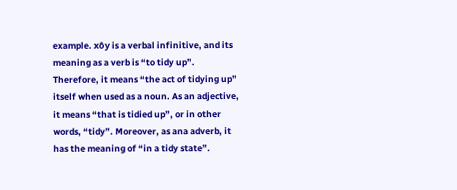example. xôy is a verbal infinitive, and its meaning as a verb is “to tidy up”. Therefore, it means “the act of tidying up” itself when used as a noun. As an adjective, it means “that is tidied up”, or in other words, “tidy”. Moreover, as ana adverb, it has the meaning of “in a tidy state”.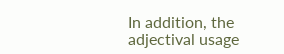In addition, the adjectival usage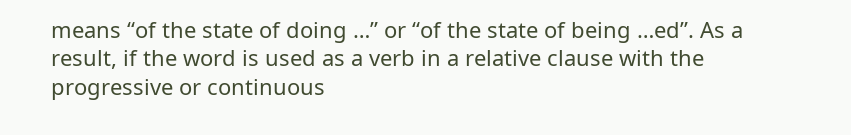means “of the state of doing …” or “of the state of being …ed”. As a result, if the word is used as a verb in a relative clause with the progressive or continuous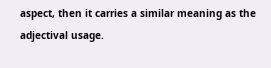aspect, then it carries a similar meaning as the adjectival usage.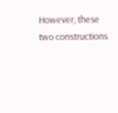However, these two constructions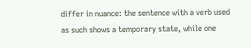differ in nuance: the sentence with a verb used as such shows a temporary state, while one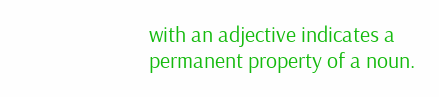with an adjective indicates a permanent property of a noun.